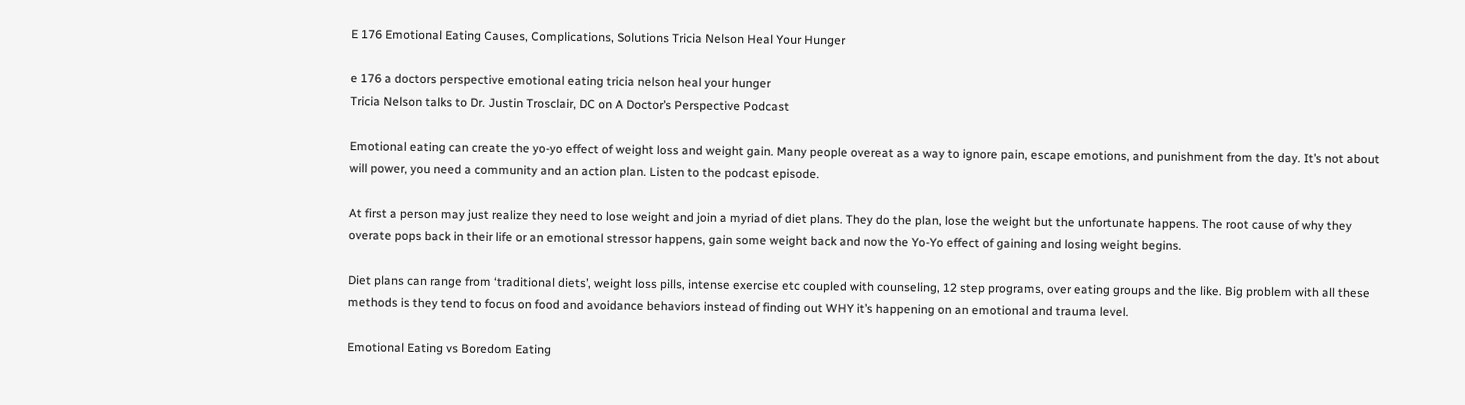E 176 Emotional Eating Causes, Complications, Solutions Tricia Nelson Heal Your Hunger

e 176 a doctors perspective emotional eating tricia nelson heal your hunger
Tricia Nelson talks to Dr. Justin Trosclair, DC on A Doctor’s Perspective Podcast

Emotional eating can create the yo-yo effect of weight loss and weight gain. Many people overeat as a way to ignore pain, escape emotions, and punishment from the day. It’s not about will power, you need a community and an action plan. Listen to the podcast episode.

At first a person may just realize they need to lose weight and join a myriad of diet plans. They do the plan, lose the weight but the unfortunate happens. The root cause of why they overate pops back in their life or an emotional stressor happens, gain some weight back and now the Yo-Yo effect of gaining and losing weight begins.

Diet plans can range from ‘traditional diets’, weight loss pills, intense exercise etc coupled with counseling, 12 step programs, over eating groups and the like. Big problem with all these methods is they tend to focus on food and avoidance behaviors instead of finding out WHY it’s happening on an emotional and trauma level.

Emotional Eating vs Boredom Eating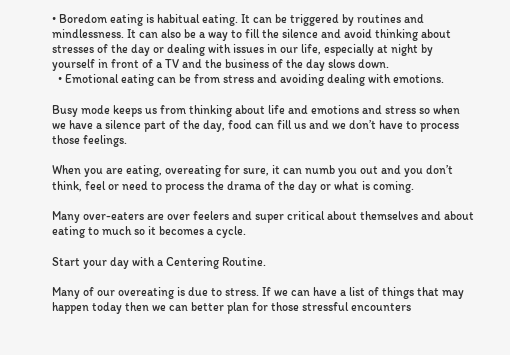• Boredom eating is habitual eating. It can be triggered by routines and mindlessness. It can also be a way to fill the silence and avoid thinking about stresses of the day or dealing with issues in our life, especially at night by yourself in front of a TV and the business of the day slows down.
  • Emotional eating can be from stress and avoiding dealing with emotions.

Busy mode keeps us from thinking about life and emotions and stress so when we have a silence part of the day, food can fill us and we don’t have to process those feelings.

When you are eating, overeating for sure, it can numb you out and you don’t think, feel or need to process the drama of the day or what is coming.

Many over-eaters are over feelers and super critical about themselves and about eating to much so it becomes a cycle.

Start your day with a Centering Routine.

Many of our overeating is due to stress. If we can have a list of things that may happen today then we can better plan for those stressful encounters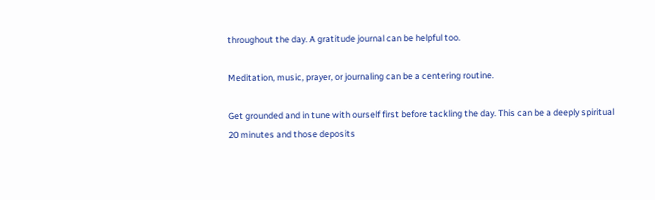throughout the day. A gratitude journal can be helpful too.

Meditation, music, prayer, or journaling can be a centering routine.

Get grounded and in tune with ourself first before tackling the day. This can be a deeply spiritual 20 minutes and those deposits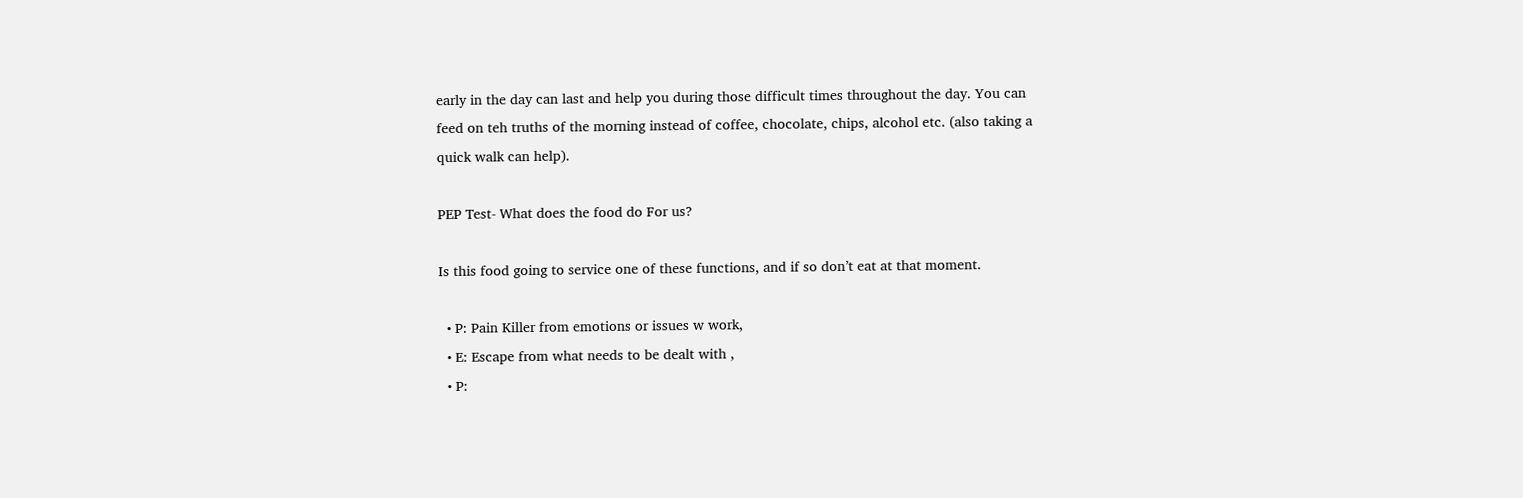early in the day can last and help you during those difficult times throughout the day. You can feed on teh truths of the morning instead of coffee, chocolate, chips, alcohol etc. (also taking a quick walk can help).

PEP Test- What does the food do For us?

Is this food going to service one of these functions, and if so don’t eat at that moment.

  • P: Pain Killer from emotions or issues w work,
  • E: Escape from what needs to be dealt with ,
  • P: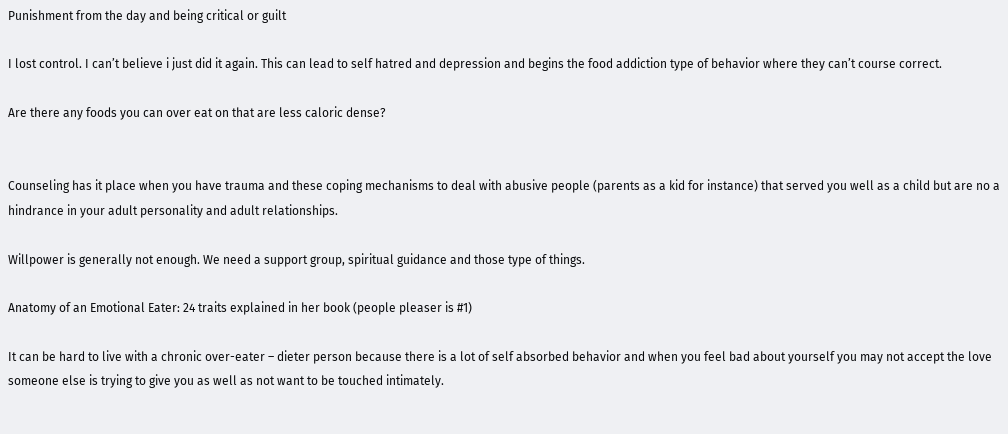Punishment from the day and being critical or guilt

I lost control. I can’t believe i just did it again. This can lead to self hatred and depression and begins the food addiction type of behavior where they can’t course correct.

Are there any foods you can over eat on that are less caloric dense?


Counseling has it place when you have trauma and these coping mechanisms to deal with abusive people (parents as a kid for instance) that served you well as a child but are no a hindrance in your adult personality and adult relationships.

Willpower is generally not enough. We need a support group, spiritual guidance and those type of things.

Anatomy of an Emotional Eater: 24 traits explained in her book (people pleaser is #1)

It can be hard to live with a chronic over-eater – dieter person because there is a lot of self absorbed behavior and when you feel bad about yourself you may not accept the love someone else is trying to give you as well as not want to be touched intimately.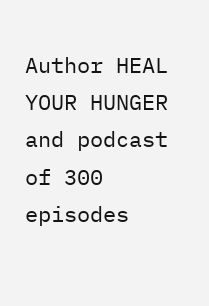Author HEAL YOUR HUNGER and podcast of 300 episodes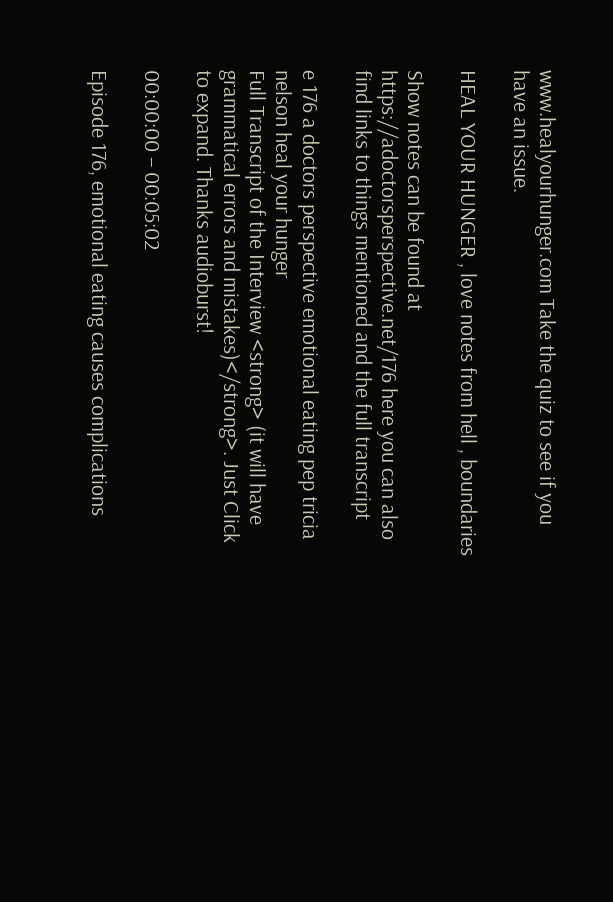www.healyourhunger.com Take the quiz to see if you have an issue.

HEAL YOUR HUNGER , love notes from hell , boundaries

Show notes can be found at https://adoctorsperspective.net/176 here you can also find links to things mentioned and the full transcript

e 176 a doctors perspective emotional eating pep tricia nelson heal your hunger
Full Transcript of the Interview <strong> (it will have grammatical errors and mistakes)</strong>. Just Click to expand. Thanks audioburst!

00:00:00 – 00:05:02

Episode 176, emotional eating causes complications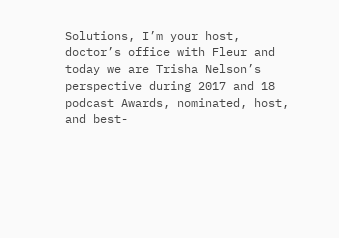Solutions, I’m your host, doctor’s office with Fleur and today we are Trisha Nelson’s perspective during 2017 and 18 podcast Awards, nominated, host, and best-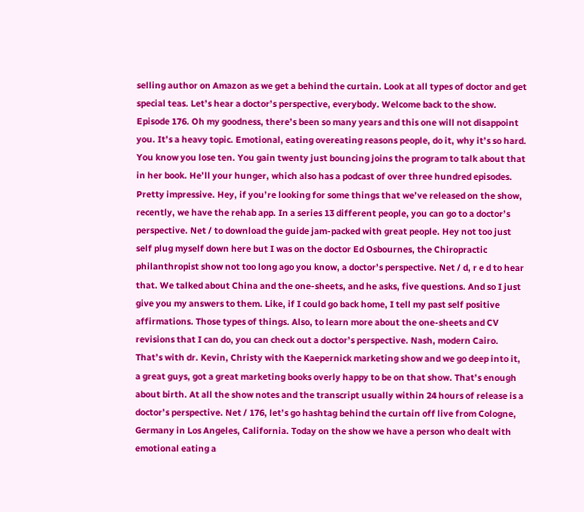selling author on Amazon as we get a behind the curtain. Look at all types of doctor and get special teas. Let’s hear a doctor’s perspective, everybody. Welcome back to the show. Episode 176. Oh my goodness, there’s been so many years and this one will not disappoint you. It’s a heavy topic. Emotional, eating overeating reasons people, do it, why it’s so hard. You know you lose ten. You gain twenty just bouncing joins the program to talk about that in her book. He’ll your hunger, which also has a podcast of over three hundred episodes. Pretty impressive. Hey, if you’re looking for some things that we’ve released on the show, recently, we have the rehab app. In a series 13 different people, you can go to a doctor’s perspective. Net / to download the guide jam-packed with great people. Hey not too just self plug myself down here but I was on the doctor Ed Osbournes, the Chiropractic philanthropist show not too long ago you know, a doctor’s perspective. Net / d, r e d to hear that. We talked about China and the one-sheets, and he asks, five questions. And so I just give you my answers to them. Like, if I could go back home, I tell my past self positive affirmations. Those types of things. Also, to learn more about the one-sheets and CV revisions that I can do, you can check out a doctor’s perspective. Nash, modern Cairo. That’s with dr. Kevin, Christy with the Kaepernick marketing show and we go deep into it, a great guys, got a great marketing books overly happy to be on that show. That’s enough about birth. At all the show notes and the transcript usually within 24 hours of release is a doctor’s perspective. Net / 176, let’s go hashtag behind the curtain off live from Cologne, Germany in Los Angeles, California. Today on the show we have a person who dealt with emotional eating a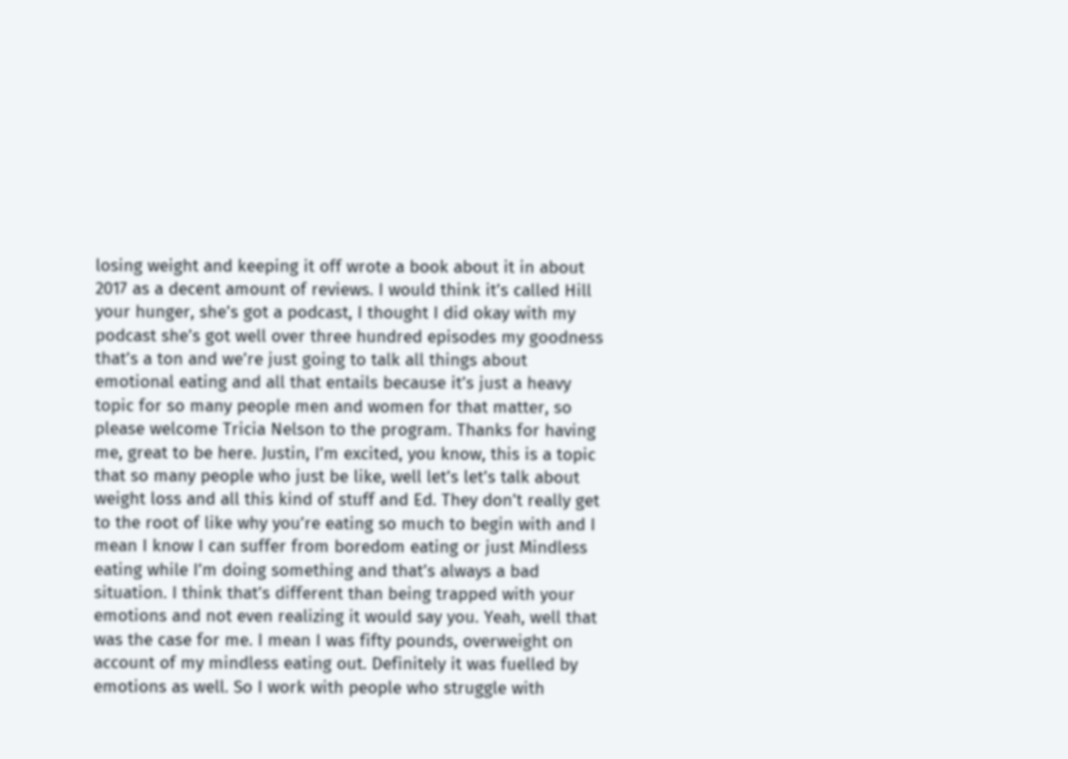losing weight and keeping it off wrote a book about it in about 2017 as a decent amount of reviews. I would think it’s called Hill your hunger, she’s got a podcast, I thought I did okay with my podcast she’s got well over three hundred episodes my goodness that’s a ton and we’re just going to talk all things about emotional eating and all that entails because it’s just a heavy topic for so many people men and women for that matter, so please welcome Tricia Nelson to the program. Thanks for having me, great to be here. Justin, I’m excited, you know, this is a topic that so many people who just be like, well let’s let’s talk about weight loss and all this kind of stuff and Ed. They don’t really get to the root of like why you’re eating so much to begin with and I mean I know I can suffer from boredom eating or just Mindless eating while I’m doing something and that’s always a bad situation. I think that’s different than being trapped with your emotions and not even realizing it would say you. Yeah, well that was the case for me. I mean I was fifty pounds, overweight on account of my mindless eating out. Definitely it was fuelled by emotions as well. So I work with people who struggle with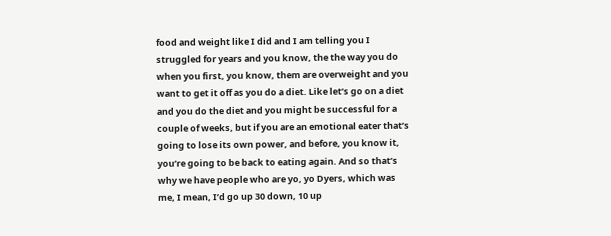food and weight like I did and I am telling you I struggled for years and you know, the the way you do when you first, you know, them are overweight and you want to get it off as you do a diet. Like let’s go on a diet and you do the diet and you might be successful for a couple of weeks, but if you are an emotional eater that’s going to lose its own power, and before, you know it, you’re going to be back to eating again. And so that’s why we have people who are yo, yo Dyers, which was me, I mean, I’d go up 30 down, 10 up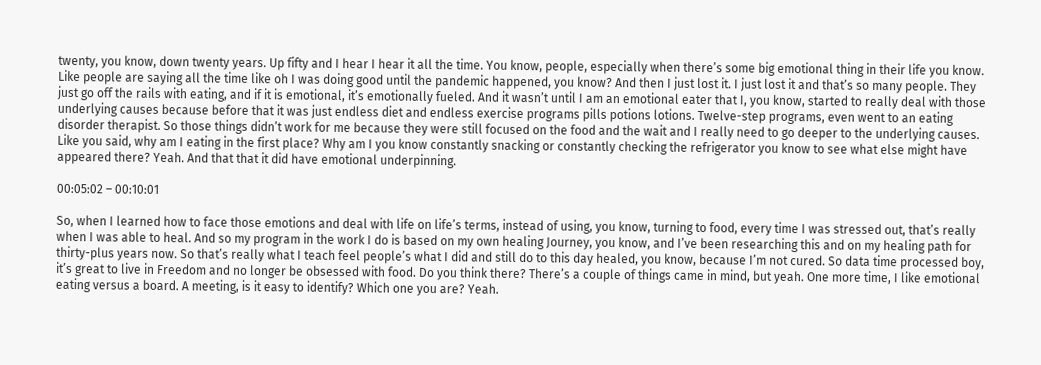twenty, you know, down twenty years. Up fifty and I hear I hear it all the time. You know, people, especially when there’s some big emotional thing in their life you know. Like people are saying all the time like oh I was doing good until the pandemic happened, you know? And then I just lost it. I just lost it and that’s so many people. They just go off the rails with eating, and if it is emotional, it’s emotionally fueled. And it wasn’t until I am an emotional eater that I, you know, started to really deal with those underlying causes because before that it was just endless diet and endless exercise programs pills potions lotions. Twelve-step programs, even went to an eating disorder therapist. So those things didn’t work for me because they were still focused on the food and the wait and I really need to go deeper to the underlying causes. Like you said, why am I eating in the first place? Why am I you know constantly snacking or constantly checking the refrigerator you know to see what else might have appeared there? Yeah. And that that it did have emotional underpinning.

00:05:02 – 00:10:01

So, when I learned how to face those emotions and deal with life on life’s terms, instead of using, you know, turning to food, every time I was stressed out, that’s really when I was able to heal. And so my program in the work I do is based on my own healing Journey, you know, and I’ve been researching this and on my healing path for thirty-plus years now. So that’s really what I teach feel people’s what I did and still do to this day healed, you know, because I’m not cured. So data time processed boy, it’s great to live in Freedom and no longer be obsessed with food. Do you think there? There’s a couple of things came in mind, but yeah. One more time, I like emotional eating versus a board. A meeting, is it easy to identify? Which one you are? Yeah.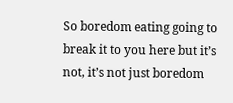So boredom eating going to break it to you here but it’s not, it’s not just boredom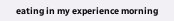eating in my experience morning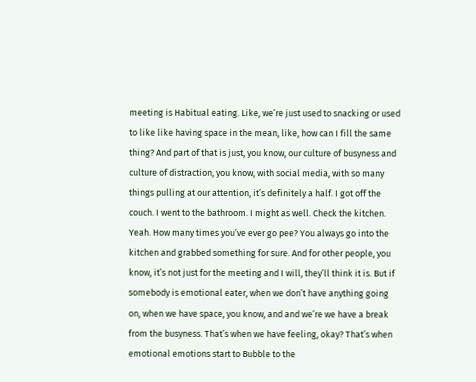meeting is Habitual eating. Like, we’re just used to snacking or used to like like having space in the mean, like, how can I fill the same thing? And part of that is just, you know, our culture of busyness and culture of distraction, you know, with social media, with so many things pulling at our attention, it’s definitely a half. I got off the couch. I went to the bathroom. I might as well. Check the kitchen. Yeah. How many times you’ve ever go pee? You always go into the kitchen and grabbed something for sure. And for other people, you know, it’s not just for the meeting and I will, they’ll think it is. But if somebody is emotional eater, when we don’t have anything going on, when we have space, you know, and and we’re we have a break from the busyness. That’s when we have feeling, okay? That’s when emotional emotions start to Bubble to the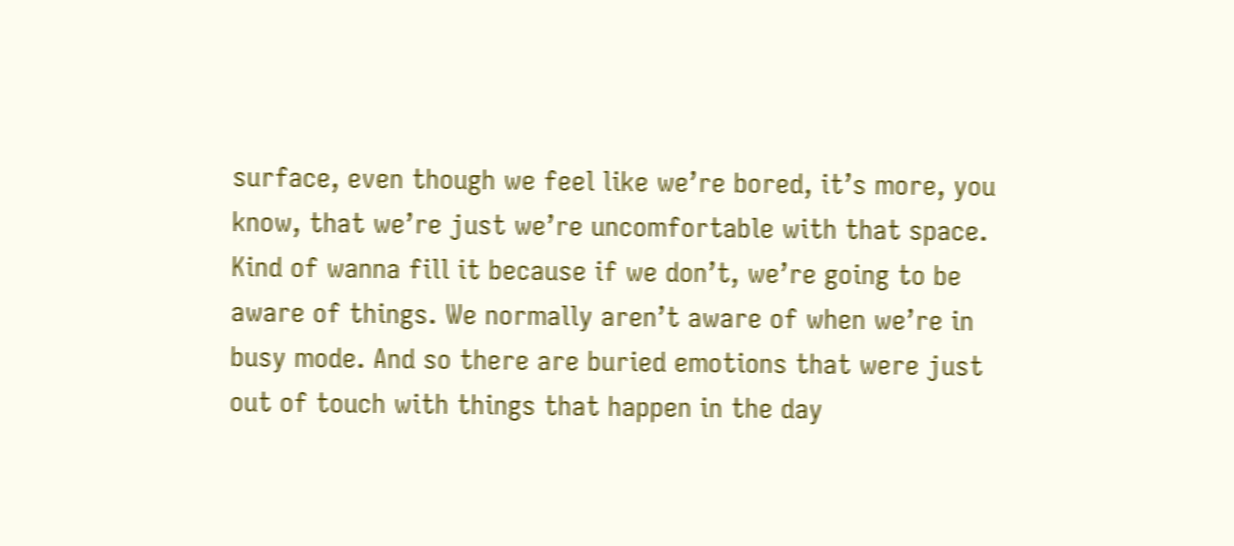surface, even though we feel like we’re bored, it’s more, you know, that we’re just we’re uncomfortable with that space. Kind of wanna fill it because if we don’t, we’re going to be aware of things. We normally aren’t aware of when we’re in busy mode. And so there are buried emotions that were just out of touch with things that happen in the day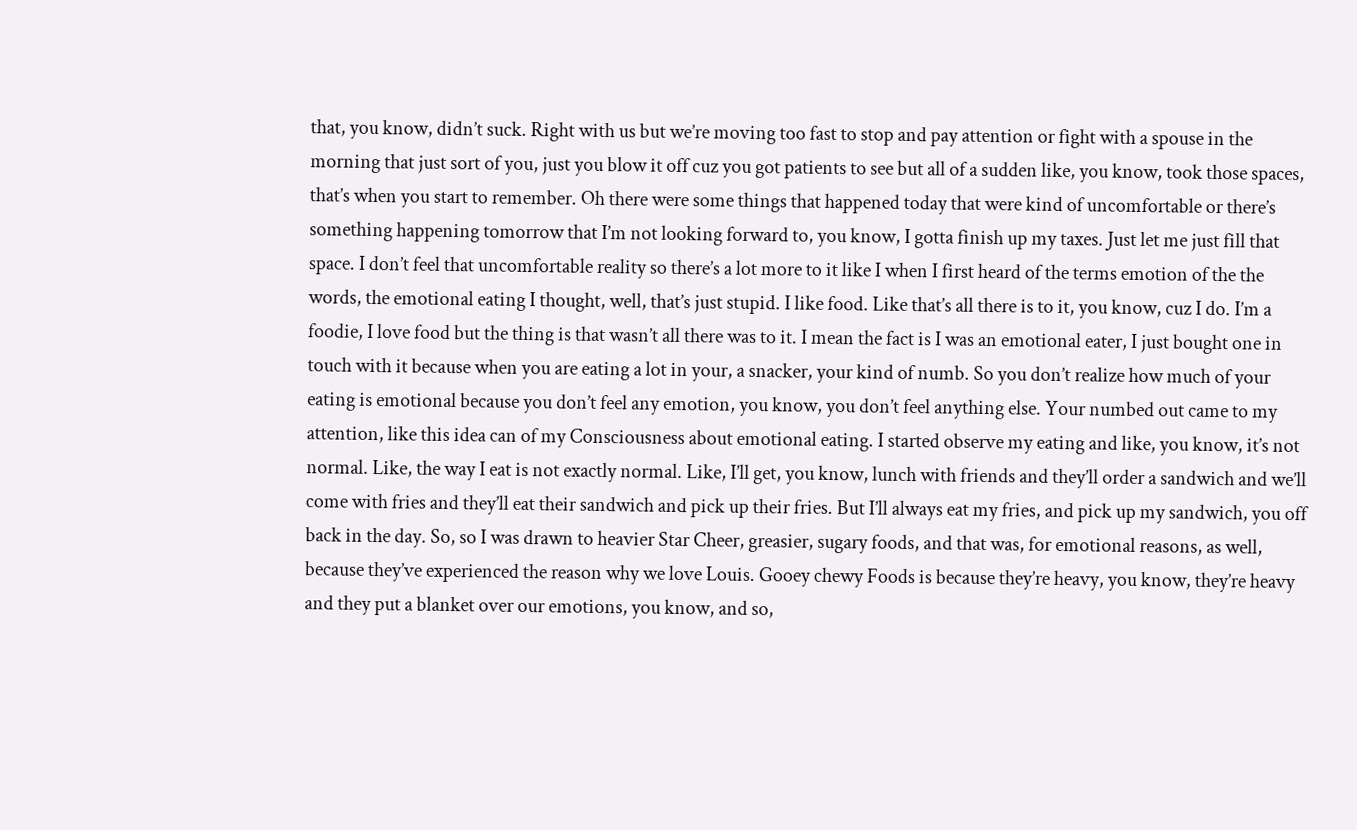that, you know, didn’t suck. Right with us but we’re moving too fast to stop and pay attention or fight with a spouse in the morning that just sort of you, just you blow it off cuz you got patients to see but all of a sudden like, you know, took those spaces, that’s when you start to remember. Oh there were some things that happened today that were kind of uncomfortable or there’s something happening tomorrow that I’m not looking forward to, you know, I gotta finish up my taxes. Just let me just fill that space. I don’t feel that uncomfortable reality so there’s a lot more to it like I when I first heard of the terms emotion of the the words, the emotional eating I thought, well, that’s just stupid. I like food. Like that’s all there is to it, you know, cuz I do. I’m a foodie, I love food but the thing is that wasn’t all there was to it. I mean the fact is I was an emotional eater, I just bought one in touch with it because when you are eating a lot in your, a snacker, your kind of numb. So you don’t realize how much of your eating is emotional because you don’t feel any emotion, you know, you don’t feel anything else. Your numbed out came to my attention, like this idea can of my Consciousness about emotional eating. I started observe my eating and like, you know, it’s not normal. Like, the way I eat is not exactly normal. Like, I’ll get, you know, lunch with friends and they’ll order a sandwich and we’ll come with fries and they’ll eat their sandwich and pick up their fries. But I’ll always eat my fries, and pick up my sandwich, you off back in the day. So, so I was drawn to heavier Star Cheer, greasier, sugary foods, and that was, for emotional reasons, as well, because they’ve experienced the reason why we love Louis. Gooey chewy Foods is because they’re heavy, you know, they’re heavy and they put a blanket over our emotions, you know, and so,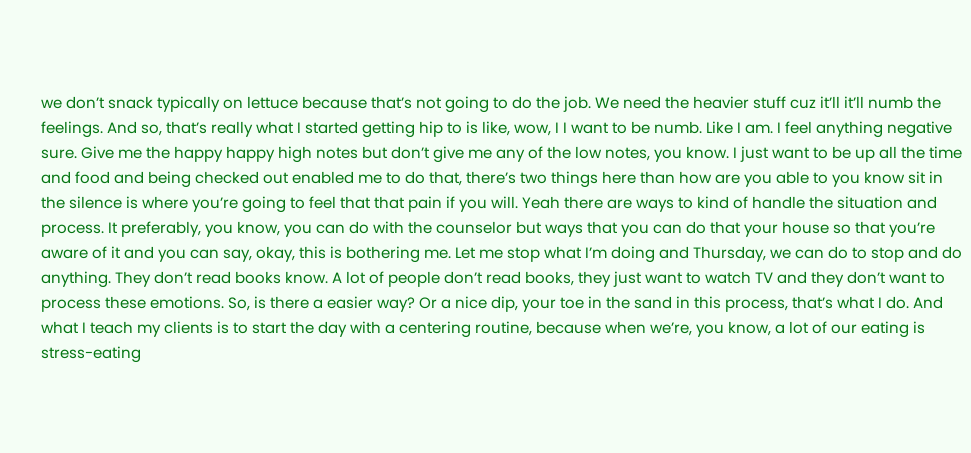we don’t snack typically on lettuce because that’s not going to do the job. We need the heavier stuff cuz it’ll it’ll numb the feelings. And so, that’s really what I started getting hip to is like, wow, I I want to be numb. Like I am. I feel anything negative sure. Give me the happy happy high notes but don’t give me any of the low notes, you know. I just want to be up all the time and food and being checked out enabled me to do that, there’s two things here than how are you able to you know sit in the silence is where you’re going to feel that that pain if you will. Yeah there are ways to kind of handle the situation and process. It preferably, you know, you can do with the counselor but ways that you can do that your house so that you’re aware of it and you can say, okay, this is bothering me. Let me stop what I’m doing and Thursday, we can do to stop and do anything. They don’t read books know. A lot of people don’t read books, they just want to watch TV and they don’t want to process these emotions. So, is there a easier way? Or a nice dip, your toe in the sand in this process, that’s what I do. And what I teach my clients is to start the day with a centering routine, because when we’re, you know, a lot of our eating is stress-eating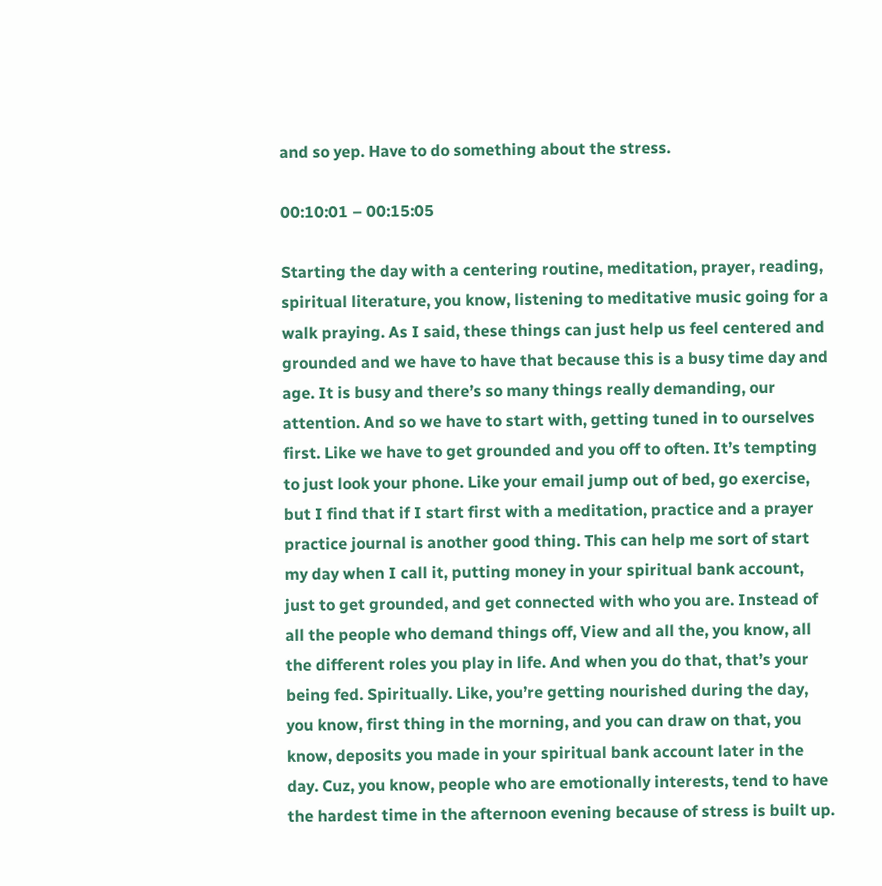and so yep. Have to do something about the stress.

00:10:01 – 00:15:05

Starting the day with a centering routine, meditation, prayer, reading, spiritual literature, you know, listening to meditative music going for a walk praying. As I said, these things can just help us feel centered and grounded and we have to have that because this is a busy time day and age. It is busy and there’s so many things really demanding, our attention. And so we have to start with, getting tuned in to ourselves first. Like we have to get grounded and you off to often. It’s tempting to just look your phone. Like your email jump out of bed, go exercise, but I find that if I start first with a meditation, practice and a prayer practice journal is another good thing. This can help me sort of start my day when I call it, putting money in your spiritual bank account, just to get grounded, and get connected with who you are. Instead of all the people who demand things off, View and all the, you know, all the different roles you play in life. And when you do that, that’s your being fed. Spiritually. Like, you’re getting nourished during the day, you know, first thing in the morning, and you can draw on that, you know, deposits you made in your spiritual bank account later in the day. Cuz, you know, people who are emotionally interests, tend to have the hardest time in the afternoon evening because of stress is built up.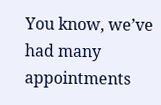You know, we’ve had many appointments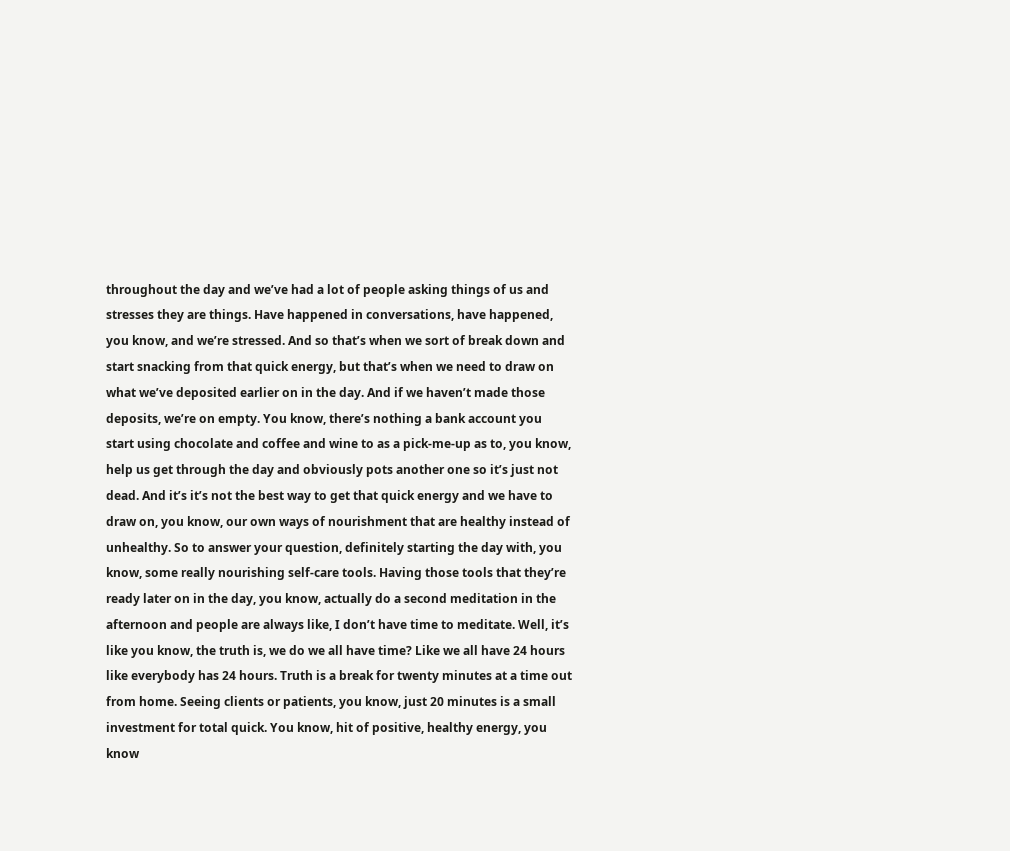throughout the day and we’ve had a lot of people asking things of us and stresses they are things. Have happened in conversations, have happened, you know, and we’re stressed. And so that’s when we sort of break down and start snacking from that quick energy, but that’s when we need to draw on what we’ve deposited earlier on in the day. And if we haven’t made those deposits, we’re on empty. You know, there’s nothing a bank account you start using chocolate and coffee and wine to as a pick-me-up as to, you know, help us get through the day and obviously pots another one so it’s just not dead. And it’s it’s not the best way to get that quick energy and we have to draw on, you know, our own ways of nourishment that are healthy instead of unhealthy. So to answer your question, definitely starting the day with, you know, some really nourishing self-care tools. Having those tools that they’re ready later on in the day, you know, actually do a second meditation in the afternoon and people are always like, I don’t have time to meditate. Well, it’s like you know, the truth is, we do we all have time? Like we all have 24 hours like everybody has 24 hours. Truth is a break for twenty minutes at a time out from home. Seeing clients or patients, you know, just 20 minutes is a small investment for total quick. You know, hit of positive, healthy energy, you know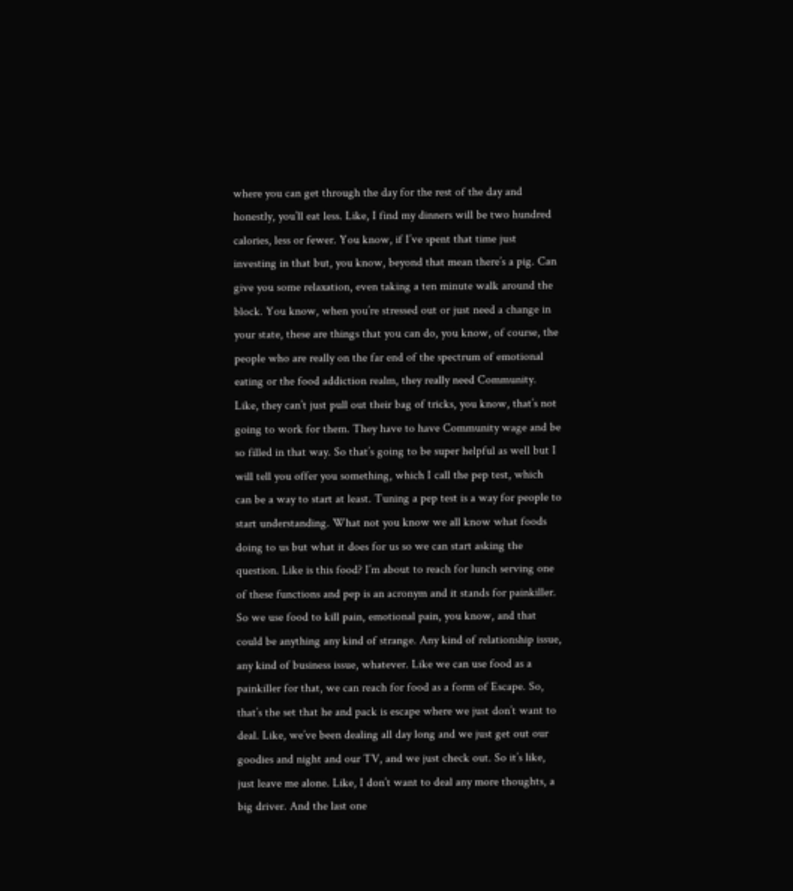where you can get through the day for the rest of the day and honestly, you’ll eat less. Like, I find my dinners will be two hundred calories, less or fewer. You know, if I’ve spent that time just investing in that but, you know, beyond that mean there’s a pig. Can give you some relaxation, even taking a ten minute walk around the block. You know, when you’re stressed out or just need a change in your state, these are things that you can do, you know, of course, the people who are really on the far end of the spectrum of emotional eating or the food addiction realm, they really need Community. Like, they can’t just pull out their bag of tricks, you know, that’s not going to work for them. They have to have Community wage and be so filled in that way. So that’s going to be super helpful as well but I will tell you offer you something, which I call the pep test, which can be a way to start at least. Tuning a pep test is a way for people to start understanding. What not you know we all know what foods doing to us but what it does for us so we can start asking the question. Like is this food? I’m about to reach for lunch serving one of these functions and pep is an acronym and it stands for painkiller. So we use food to kill pain, emotional pain, you know, and that could be anything any kind of strange. Any kind of relationship issue, any kind of business issue, whatever. Like we can use food as a painkiller for that, we can reach for food as a form of Escape. So, that’s the set that he and pack is escape where we just don’t want to deal. Like, we’ve been dealing all day long and we just get out our goodies and night and our TV, and we just check out. So it’s like, just leave me alone. Like, I don’t want to deal any more thoughts, a big driver. And the last one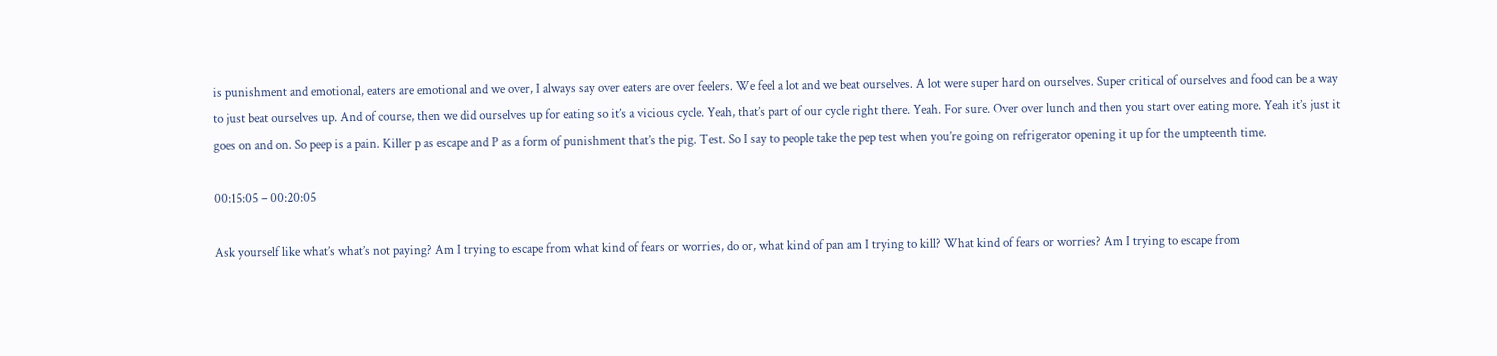is punishment and emotional, eaters are emotional and we over, I always say over eaters are over feelers. We feel a lot and we beat ourselves. A lot were super hard on ourselves. Super critical of ourselves and food can be a way to just beat ourselves up. And of course, then we did ourselves up for eating so it’s a vicious cycle. Yeah, that’s part of our cycle right there. Yeah. For sure. Over over lunch and then you start over eating more. Yeah it’s just it goes on and on. So peep is a pain. Killer p as escape and P as a form of punishment that’s the pig. Test. So I say to people take the pep test when you’re going on refrigerator opening it up for the umpteenth time.

00:15:05 – 00:20:05

Ask yourself like what’s what’s not paying? Am I trying to escape from what kind of fears or worries, do or, what kind of pan am I trying to kill? What kind of fears or worries? Am I trying to escape from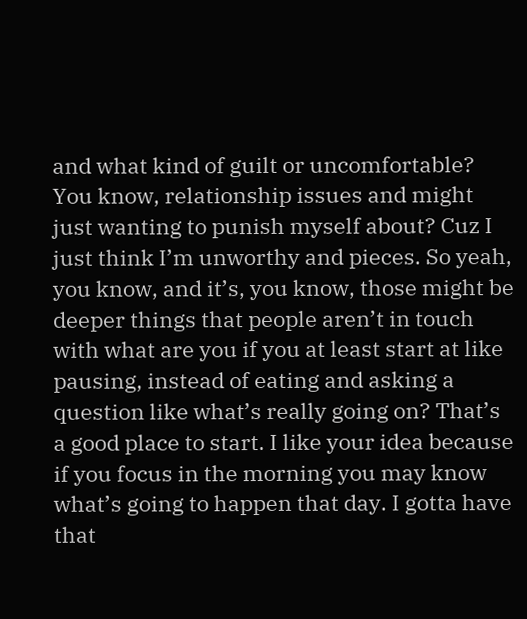and what kind of guilt or uncomfortable? You know, relationship issues and might just wanting to punish myself about? Cuz I just think I’m unworthy and pieces. So yeah, you know, and it’s, you know, those might be deeper things that people aren’t in touch with what are you if you at least start at like pausing, instead of eating and asking a question like what’s really going on? That’s a good place to start. I like your idea because if you focus in the morning you may know what’s going to happen that day. I gotta have that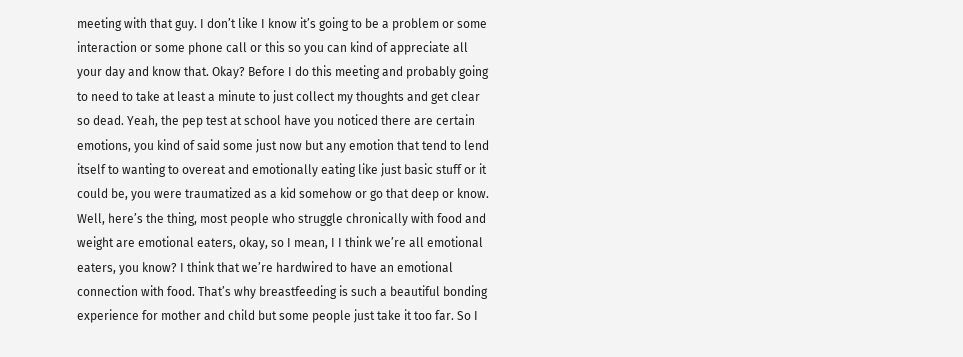meeting with that guy. I don’t like I know it’s going to be a problem or some interaction or some phone call or this so you can kind of appreciate all your day and know that. Okay? Before I do this meeting and probably going to need to take at least a minute to just collect my thoughts and get clear so dead. Yeah, the pep test at school have you noticed there are certain emotions, you kind of said some just now but any emotion that tend to lend itself to wanting to overeat and emotionally eating like just basic stuff or it could be, you were traumatized as a kid somehow or go that deep or know. Well, here’s the thing, most people who struggle chronically with food and weight are emotional eaters, okay, so I mean, I I think we’re all emotional eaters, you know? I think that we’re hardwired to have an emotional connection with food. That’s why breastfeeding is such a beautiful bonding experience for mother and child but some people just take it too far. So I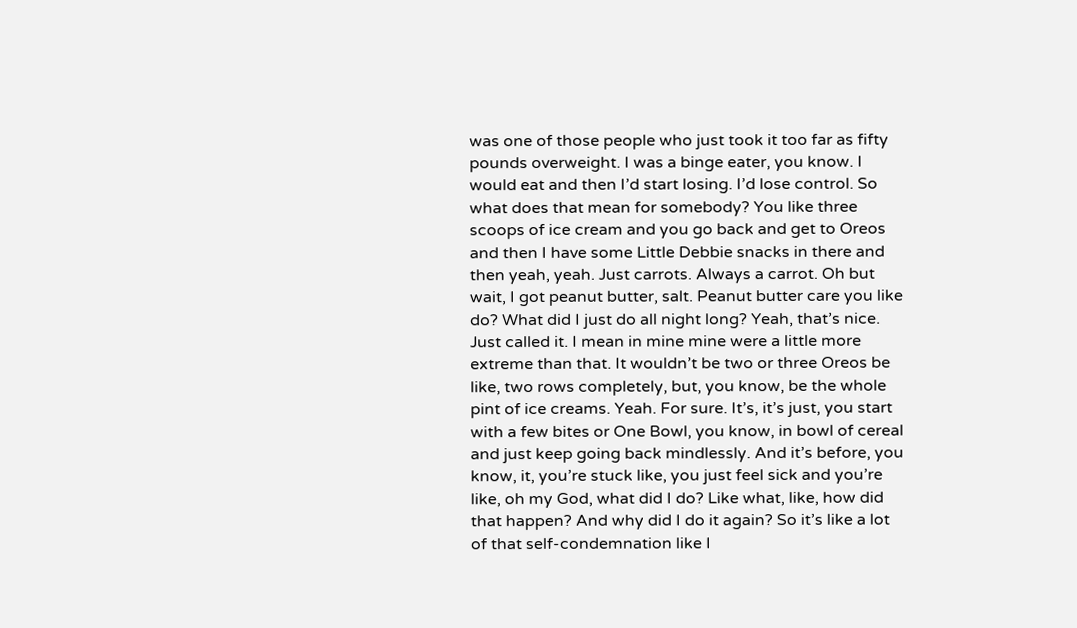was one of those people who just took it too far as fifty pounds overweight. I was a binge eater, you know. I would eat and then I’d start losing. I’d lose control. So what does that mean for somebody? You like three scoops of ice cream and you go back and get to Oreos and then I have some Little Debbie snacks in there and then yeah, yeah. Just carrots. Always a carrot. Oh but wait, I got peanut butter, salt. Peanut butter care you like do? What did I just do all night long? Yeah, that’s nice. Just called it. I mean in mine mine were a little more extreme than that. It wouldn’t be two or three Oreos be like, two rows completely, but, you know, be the whole pint of ice creams. Yeah. For sure. It’s, it’s just, you start with a few bites or One Bowl, you know, in bowl of cereal and just keep going back mindlessly. And it’s before, you know, it, you’re stuck like, you just feel sick and you’re like, oh my God, what did I do? Like what, like, how did that happen? And why did I do it again? So it’s like a lot of that self-condemnation like I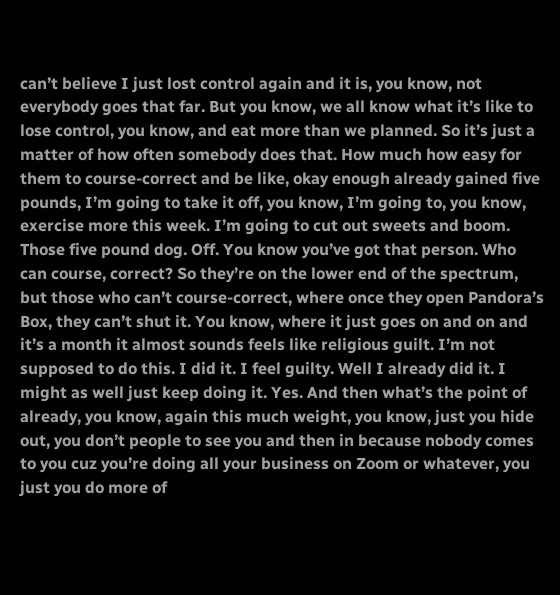can’t believe I just lost control again and it is, you know, not everybody goes that far. But you know, we all know what it’s like to lose control, you know, and eat more than we planned. So it’s just a matter of how often somebody does that. How much how easy for them to course-correct and be like, okay enough already gained five pounds, I’m going to take it off, you know, I’m going to, you know, exercise more this week. I’m going to cut out sweets and boom. Those five pound dog. Off. You know you’ve got that person. Who can course, correct? So they’re on the lower end of the spectrum, but those who can’t course-correct, where once they open Pandora’s Box, they can’t shut it. You know, where it just goes on and on and it’s a month it almost sounds feels like religious guilt. I’m not supposed to do this. I did it. I feel guilty. Well I already did it. I might as well just keep doing it. Yes. And then what’s the point of already, you know, again this much weight, you know, just you hide out, you don’t people to see you and then in because nobody comes to you cuz you’re doing all your business on Zoom or whatever, you just you do more of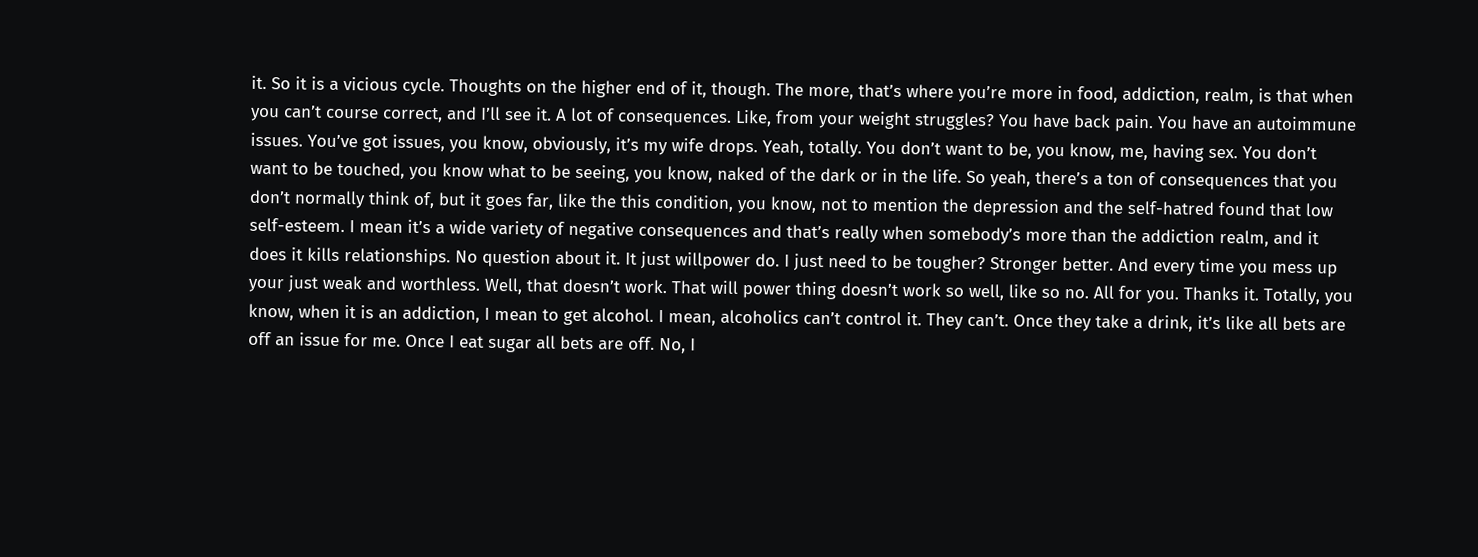it. So it is a vicious cycle. Thoughts on the higher end of it, though. The more, that’s where you’re more in food, addiction, realm, is that when you can’t course correct, and I’ll see it. A lot of consequences. Like, from your weight struggles? You have back pain. You have an autoimmune issues. You’ve got issues, you know, obviously, it’s my wife drops. Yeah, totally. You don’t want to be, you know, me, having sex. You don’t want to be touched, you know what to be seeing, you know, naked of the dark or in the life. So yeah, there’s a ton of consequences that you don’t normally think of, but it goes far, like the this condition, you know, not to mention the depression and the self-hatred found that low self-esteem. I mean it’s a wide variety of negative consequences and that’s really when somebody’s more than the addiction realm, and it does it kills relationships. No question about it. It just willpower do. I just need to be tougher? Stronger better. And every time you mess up your just weak and worthless. Well, that doesn’t work. That will power thing doesn’t work so well, like so no. All for you. Thanks it. Totally, you know, when it is an addiction, I mean to get alcohol. I mean, alcoholics can’t control it. They can’t. Once they take a drink, it’s like all bets are off an issue for me. Once I eat sugar all bets are off. No, I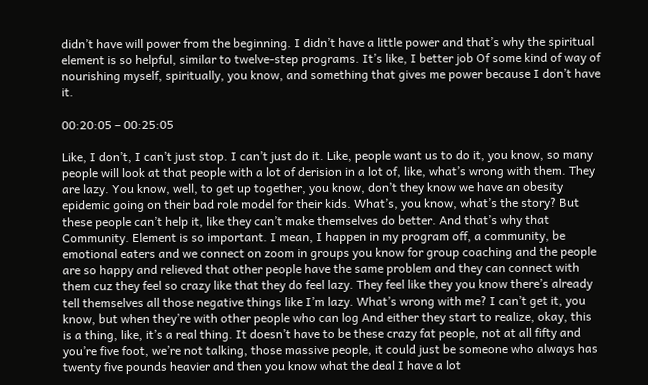didn’t have will power from the beginning. I didn’t have a little power and that’s why the spiritual element is so helpful, similar to twelve-step programs. It’s like, I better job Of some kind of way of nourishing myself, spiritually, you know, and something that gives me power because I don’t have it.

00:20:05 – 00:25:05

Like, I don’t, I can’t just stop. I can’t just do it. Like, people want us to do it, you know, so many people will look at that people with a lot of derision in a lot of, like, what’s wrong with them. They are lazy. You know, well, to get up together, you know, don’t they know we have an obesity epidemic going on their bad role model for their kids. What’s, you know, what’s the story? But these people can’t help it, like they can’t make themselves do better. And that’s why that Community. Element is so important. I mean, I happen in my program off, a community, be emotional eaters and we connect on zoom in groups you know for group coaching and the people are so happy and relieved that other people have the same problem and they can connect with them cuz they feel so crazy like that they do feel lazy. They feel like they you know there’s already tell themselves all those negative things like I’m lazy. What’s wrong with me? I can’t get it, you know, but when they’re with other people who can log And either they start to realize, okay, this is a thing, like, it’s a real thing. It doesn’t have to be these crazy fat people, not at all fifty and you’re five foot, we’re not talking, those massive people, it could just be someone who always has twenty five pounds heavier and then you know what the deal I have a lot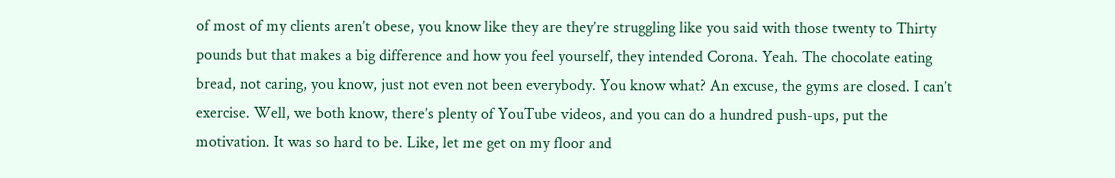of most of my clients aren’t obese, you know like they are they’re struggling like you said with those twenty to Thirty pounds but that makes a big difference and how you feel yourself, they intended Corona. Yeah. The chocolate eating bread, not caring, you know, just not even not been everybody. You know what? An excuse, the gyms are closed. I can’t exercise. Well, we both know, there’s plenty of YouTube videos, and you can do a hundred push-ups, put the motivation. It was so hard to be. Like, let me get on my floor and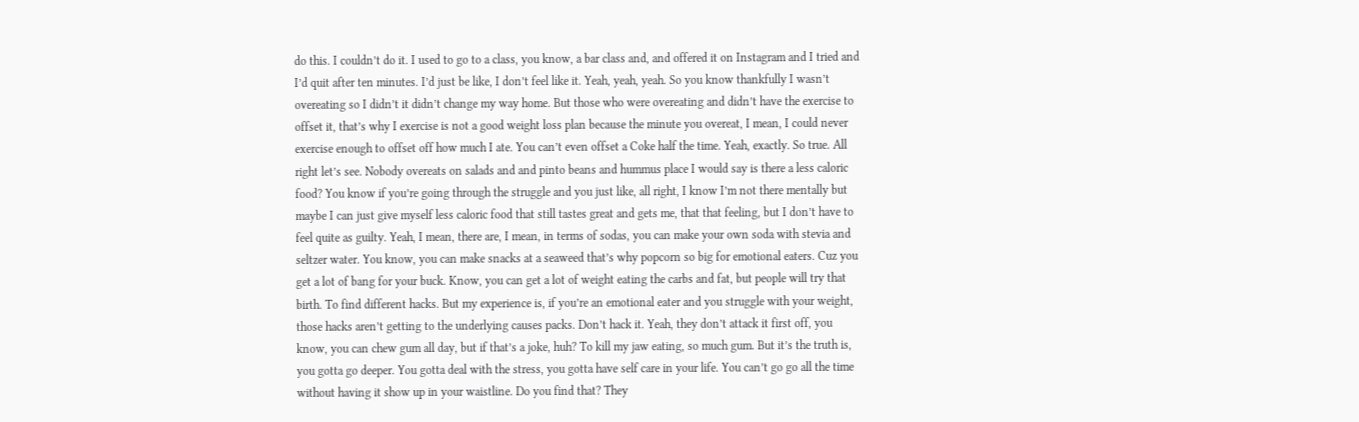do this. I couldn’t do it. I used to go to a class, you know, a bar class and, and offered it on Instagram and I tried and I’d quit after ten minutes. I’d just be like, I don’t feel like it. Yeah, yeah, yeah. So you know thankfully I wasn’t overeating so I didn’t it didn’t change my way home. But those who were overeating and didn’t have the exercise to offset it, that’s why I exercise is not a good weight loss plan because the minute you overeat, I mean, I could never exercise enough to offset off how much I ate. You can’t even offset a Coke half the time. Yeah, exactly. So true. All right let’s see. Nobody overeats on salads and and pinto beans and hummus place I would say is there a less caloric food? You know if you’re going through the struggle and you just like, all right, I know I’m not there mentally but maybe I can just give myself less caloric food that still tastes great and gets me, that that feeling, but I don’t have to feel quite as guilty. Yeah, I mean, there are, I mean, in terms of sodas, you can make your own soda with stevia and seltzer water. You know, you can make snacks at a seaweed that’s why popcorn so big for emotional eaters. Cuz you get a lot of bang for your buck. Know, you can get a lot of weight eating the carbs and fat, but people will try that birth. To find different hacks. But my experience is, if you’re an emotional eater and you struggle with your weight, those hacks aren’t getting to the underlying causes packs. Don’t hack it. Yeah, they don’t attack it first off, you know, you can chew gum all day, but if that’s a joke, huh? To kill my jaw eating, so much gum. But it’s the truth is, you gotta go deeper. You gotta deal with the stress, you gotta have self care in your life. You can’t go go all the time without having it show up in your waistline. Do you find that? They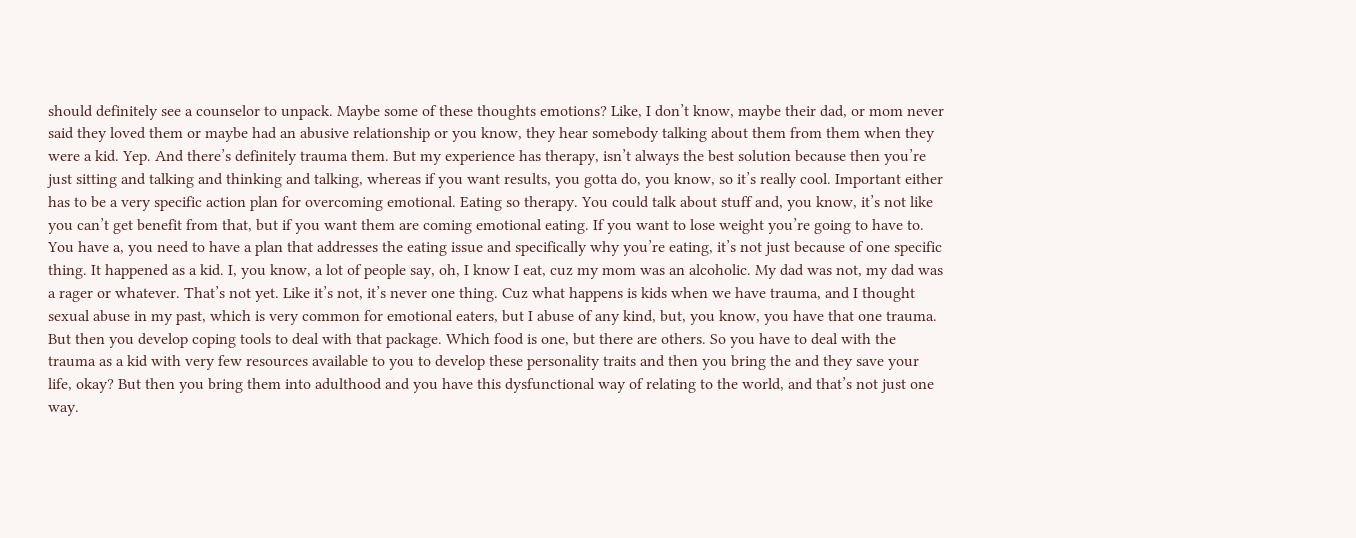should definitely see a counselor to unpack. Maybe some of these thoughts emotions? Like, I don’t know, maybe their dad, or mom never said they loved them or maybe had an abusive relationship or you know, they hear somebody talking about them from them when they were a kid. Yep. And there’s definitely trauma them. But my experience has therapy, isn’t always the best solution because then you’re just sitting and talking and thinking and talking, whereas if you want results, you gotta do, you know, so it’s really cool. Important either has to be a very specific action plan for overcoming emotional. Eating so therapy. You could talk about stuff and, you know, it’s not like you can’t get benefit from that, but if you want them are coming emotional eating. If you want to lose weight you’re going to have to. You have a, you need to have a plan that addresses the eating issue and specifically why you’re eating, it’s not just because of one specific thing. It happened as a kid. I, you know, a lot of people say, oh, I know I eat, cuz my mom was an alcoholic. My dad was not, my dad was a rager or whatever. That’s not yet. Like it’s not, it’s never one thing. Cuz what happens is kids when we have trauma, and I thought sexual abuse in my past, which is very common for emotional eaters, but I abuse of any kind, but, you know, you have that one trauma. But then you develop coping tools to deal with that package. Which food is one, but there are others. So you have to deal with the trauma as a kid with very few resources available to you to develop these personality traits and then you bring the and they save your life, okay? But then you bring them into adulthood and you have this dysfunctional way of relating to the world, and that’s not just one way.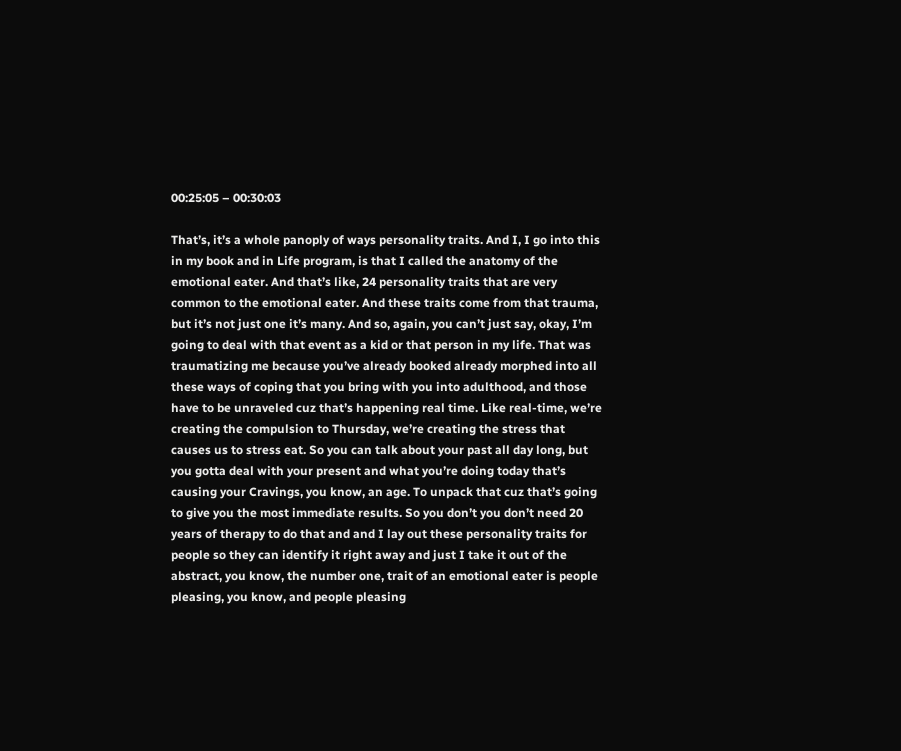00:25:05 – 00:30:03

That’s, it’s a whole panoply of ways personality traits. And I, I go into this in my book and in Life program, is that I called the anatomy of the emotional eater. And that’s like, 24 personality traits that are very common to the emotional eater. And these traits come from that trauma, but it’s not just one it’s many. And so, again, you can’t just say, okay, I’m going to deal with that event as a kid or that person in my life. That was traumatizing me because you’ve already booked already morphed into all these ways of coping that you bring with you into adulthood, and those have to be unraveled cuz that’s happening real time. Like real-time, we’re creating the compulsion to Thursday, we’re creating the stress that causes us to stress eat. So you can talk about your past all day long, but you gotta deal with your present and what you’re doing today that’s causing your Cravings, you know, an age. To unpack that cuz that’s going to give you the most immediate results. So you don’t you don’t need 20 years of therapy to do that and and I lay out these personality traits for people so they can identify it right away and just I take it out of the abstract, you know, the number one, trait of an emotional eater is people pleasing, you know, and people pleasing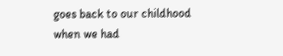goes back to our childhood when we had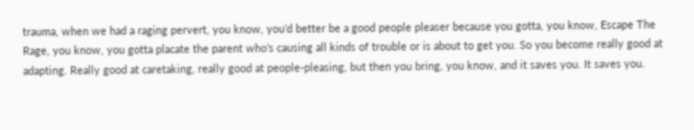trauma, when we had a raging pervert, you know, you’d better be a good people pleaser because you gotta, you know, Escape The Rage, you know, you gotta placate the parent who’s causing all kinds of trouble or is about to get you. So you become really good at adapting. Really good at caretaking, really good at people-pleasing, but then you bring, you know, and it saves you. It saves you.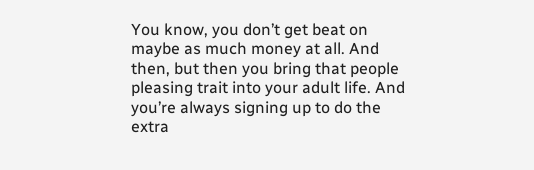You know, you don’t get beat on maybe as much money at all. And then, but then you bring that people pleasing trait into your adult life. And you’re always signing up to do the extra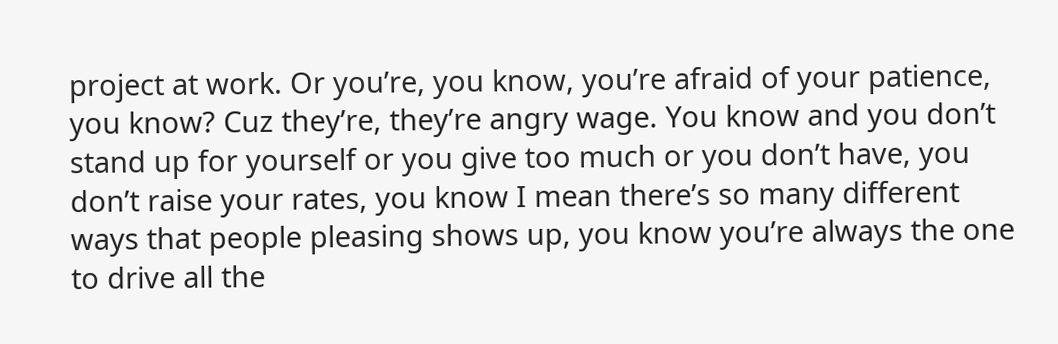project at work. Or you’re, you know, you’re afraid of your patience, you know? Cuz they’re, they’re angry wage. You know and you don’t stand up for yourself or you give too much or you don’t have, you don’t raise your rates, you know I mean there’s so many different ways that people pleasing shows up, you know you’re always the one to drive all the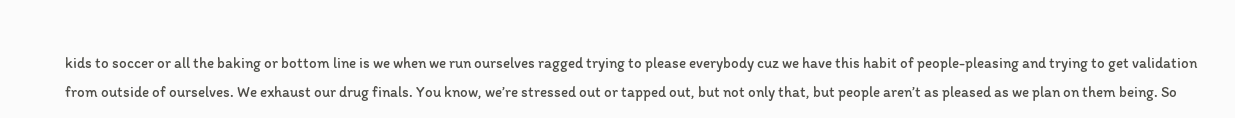kids to soccer or all the baking or bottom line is we when we run ourselves ragged trying to please everybody cuz we have this habit of people-pleasing and trying to get validation from outside of ourselves. We exhaust our drug finals. You know, we’re stressed out or tapped out, but not only that, but people aren’t as pleased as we plan on them being. So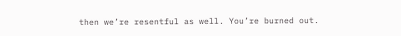then we’re resentful as well. You’re burned out.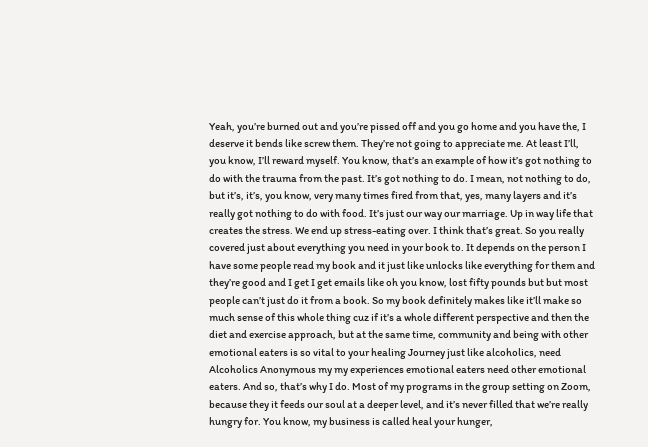Yeah, you’re burned out and you’re pissed off and you go home and you have the, I deserve it bends like screw them. They’re not going to appreciate me. At least I’ll, you know, I’ll reward myself. You know, that’s an example of how it’s got nothing to do with the trauma from the past. It’s got nothing to do. I mean, not nothing to do, but it’s, it’s, you know, very many times fired from that, yes, many layers and it’s really got nothing to do with food. It’s just our way our marriage. Up in way life that creates the stress. We end up stress-eating over. I think that’s great. So you really covered just about everything you need in your book to. It depends on the person I have some people read my book and it just like unlocks like everything for them and they’re good and I get I get emails like oh you know, lost fifty pounds but but most people can’t just do it from a book. So my book definitely makes like it’ll make so much sense of this whole thing cuz if it’s a whole different perspective and then the diet and exercise approach, but at the same time, community and being with other emotional eaters is so vital to your healing Journey just like alcoholics, need Alcoholics Anonymous my my experiences emotional eaters need other emotional eaters. And so, that’s why I do. Most of my programs in the group setting on Zoom, because they it feeds our soul at a deeper level, and it’s never filled that we’re really hungry for. You know, my business is called heal your hunger,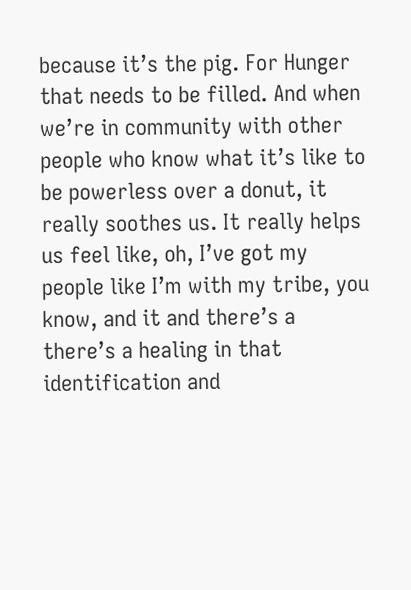because it’s the pig. For Hunger that needs to be filled. And when we’re in community with other people who know what it’s like to be powerless over a donut, it really soothes us. It really helps us feel like, oh, I’ve got my people like I’m with my tribe, you know, and it and there’s a there’s a healing in that identification and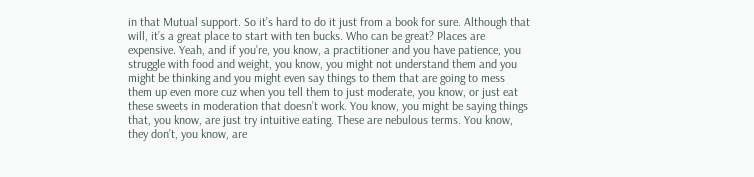in that Mutual support. So it’s hard to do it just from a book for sure. Although that will, it’s a great place to start with ten bucks. Who can be great? Places are expensive. Yeah, and if you’re, you know, a practitioner and you have patience, you struggle with food and weight, you know, you might not understand them and you might be thinking and you might even say things to them that are going to mess them up even more cuz when you tell them to just moderate, you know, or just eat these sweets in moderation that doesn’t work. You know, you might be saying things that, you know, are just try intuitive eating. These are nebulous terms. You know, they don’t, you know, are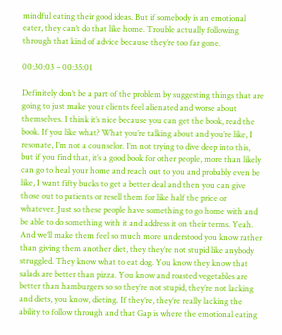mindful eating their good ideas. But if somebody is an emotional eater, they can’t do that like home. Trouble actually following through that kind of advice because they’re too far gone.

00:30:03 – 00:35:01

Definitely don’t be a part of the problem by suggesting things that are going to just make your clients feel alienated and worse about themselves. I think it’s nice because you can get the book, read the book. If you like what? What you’re talking about and you’re like, I resonate, I’m not a counselor. I’m not trying to dive deep into this, but if you find that, it’s a good book for other people, more than likely can go to heal your home and reach out to you and probably even be like, I want fifty bucks to get a better deal and then you can give those out to patients or resell them for like half the price or whatever. Just so these people have something to go home with and be able to do something with it and address it on their terms. Yeah. And we’ll make them feel so much more understood you know rather than giving them another diet, they they’re not stupid like anybody struggled. They know what to eat dog. You know they know that salads are better than pizza. You know and roasted vegetables are better than hamburgers so so they’re not stupid, they’re not lacking and diets, you know, dieting. If they’re, they’re really lacking the ability to follow through and that Gap is where the emotional eating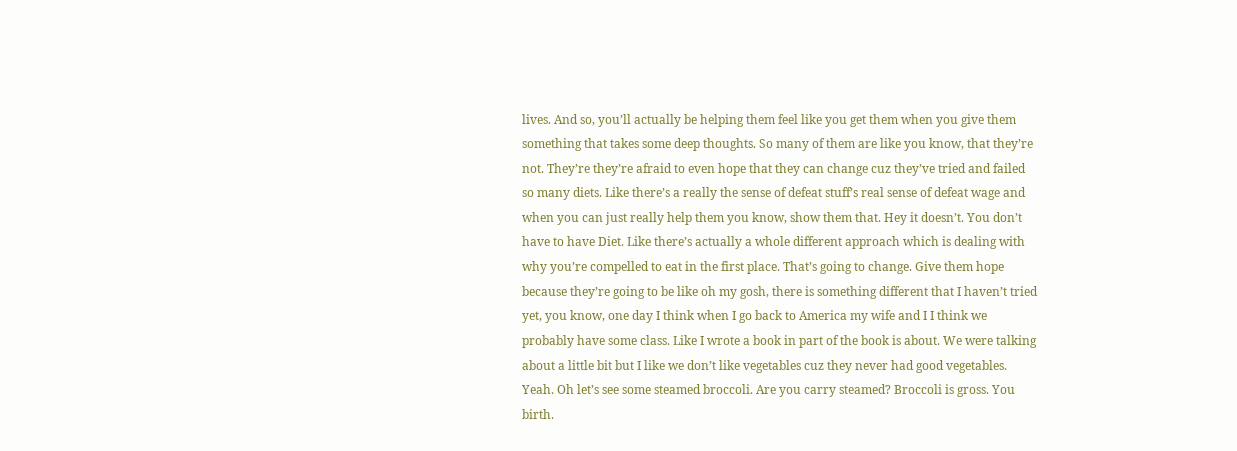lives. And so, you’ll actually be helping them feel like you get them when you give them something that takes some deep thoughts. So many of them are like you know, that they’re not. They’re they’re afraid to even hope that they can change cuz they’ve tried and failed so many diets. Like there’s a really the sense of defeat stuff’s real sense of defeat wage and when you can just really help them you know, show them that. Hey it doesn’t. You don’t have to have Diet. Like there’s actually a whole different approach which is dealing with why you’re compelled to eat in the first place. That’s going to change. Give them hope because they’re going to be like oh my gosh, there is something different that I haven’t tried yet, you know, one day I think when I go back to America my wife and I I think we probably have some class. Like I wrote a book in part of the book is about. We were talking about a little bit but I like we don’t like vegetables cuz they never had good vegetables. Yeah. Oh let’s see some steamed broccoli. Are you carry steamed? Broccoli is gross. You birth.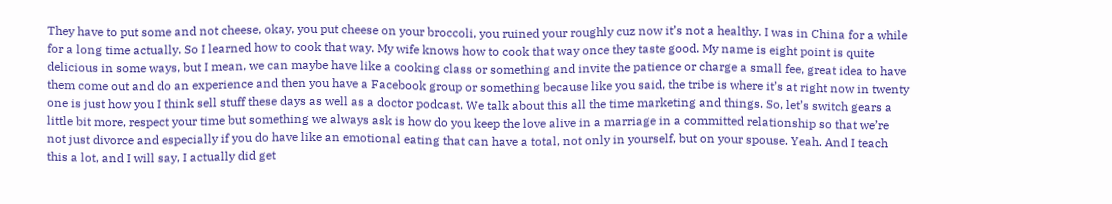They have to put some and not cheese, okay, you put cheese on your broccoli, you ruined your roughly cuz now it’s not a healthy. I was in China for a while for a long time actually. So I learned how to cook that way. My wife knows how to cook that way once they taste good. My name is eight point is quite delicious in some ways, but I mean, we can maybe have like a cooking class or something and invite the patience or charge a small fee, great idea to have them come out and do an experience and then you have a Facebook group or something because like you said, the tribe is where it’s at right now in twenty one is just how you I think sell stuff these days as well as a doctor podcast. We talk about this all the time marketing and things. So, let’s switch gears a little bit more, respect your time but something we always ask is how do you keep the love alive in a marriage in a committed relationship so that we’re not just divorce and especially if you do have like an emotional eating that can have a total, not only in yourself, but on your spouse. Yeah. And I teach this a lot, and I will say, I actually did get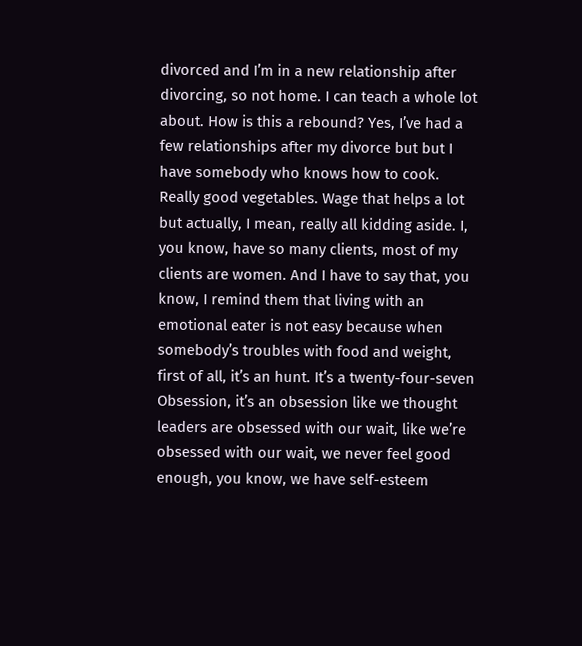divorced and I’m in a new relationship after divorcing, so not home. I can teach a whole lot about. How is this a rebound? Yes, I’ve had a few relationships after my divorce but but I have somebody who knows how to cook. Really good vegetables. Wage that helps a lot but actually, I mean, really all kidding aside. I, you know, have so many clients, most of my clients are women. And I have to say that, you know, I remind them that living with an emotional eater is not easy because when somebody’s troubles with food and weight, first of all, it’s an hunt. It’s a twenty-four-seven Obsession, it’s an obsession like we thought leaders are obsessed with our wait, like we’re obsessed with our wait, we never feel good enough, you know, we have self-esteem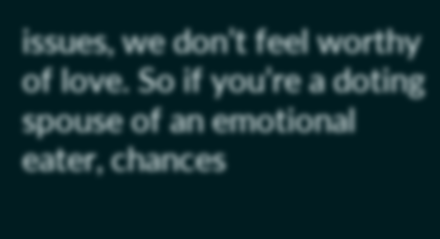issues, we don’t feel worthy of love. So if you’re a doting spouse of an emotional eater, chances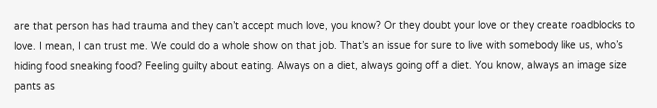are that person has had trauma and they can’t accept much love, you know? Or they doubt your love or they create roadblocks to love. I mean, I can trust me. We could do a whole show on that job. That’s an issue for sure to live with somebody like us, who’s hiding food sneaking food? Feeling guilty about eating. Always on a diet, always going off a diet. You know, always an image size pants as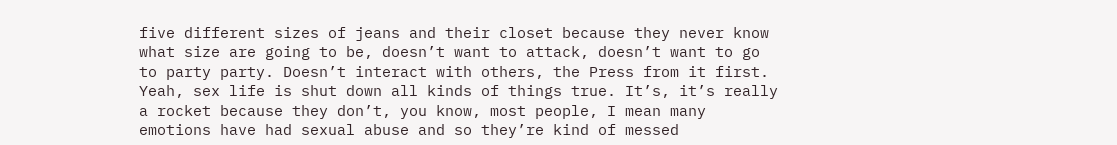five different sizes of jeans and their closet because they never know what size are going to be, doesn’t want to attack, doesn’t want to go to party party. Doesn’t interact with others, the Press from it first. Yeah, sex life is shut down all kinds of things true. It’s, it’s really a rocket because they don’t, you know, most people, I mean many emotions have had sexual abuse and so they’re kind of messed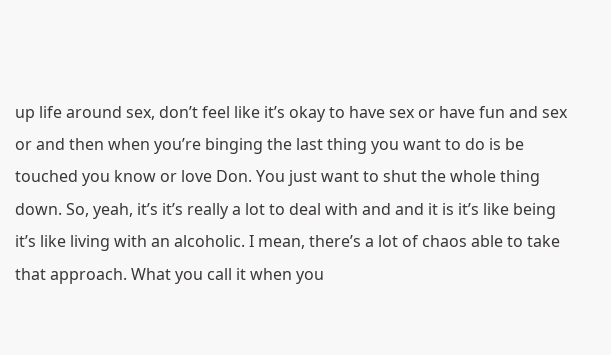up life around sex, don’t feel like it’s okay to have sex or have fun and sex or and then when you’re binging the last thing you want to do is be touched you know or love Don. You just want to shut the whole thing down. So, yeah, it’s it’s really a lot to deal with and and it is it’s like being it’s like living with an alcoholic. I mean, there’s a lot of chaos able to take that approach. What you call it when you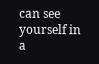can see yourself in a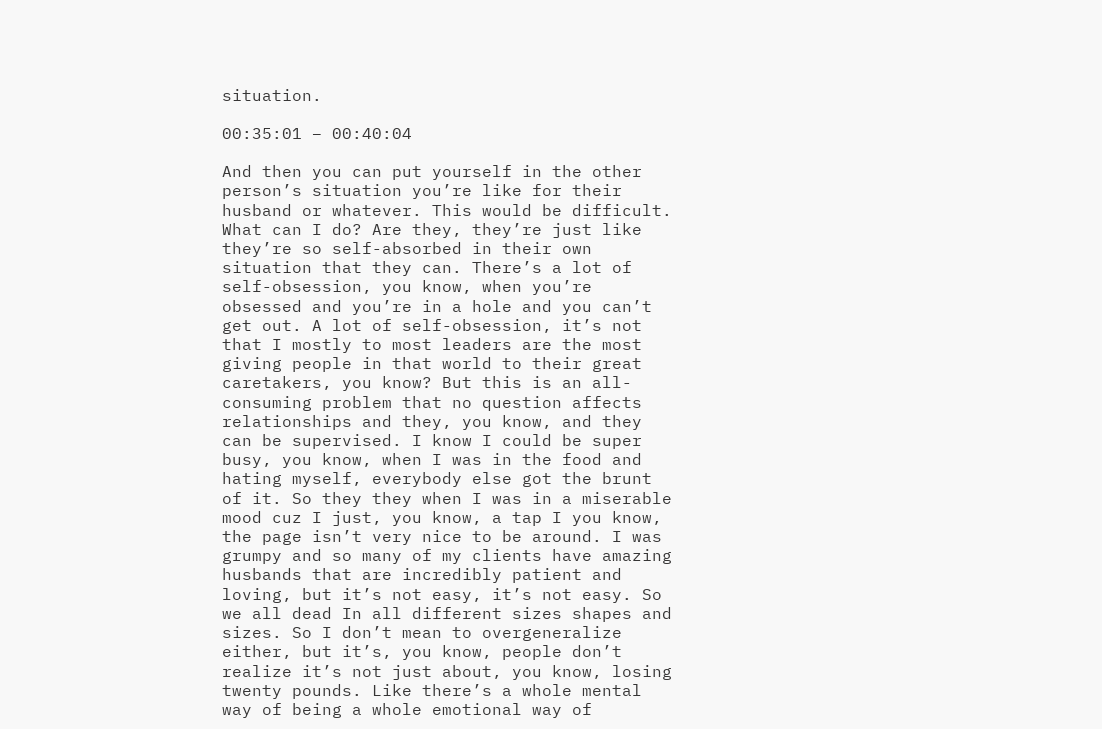situation.

00:35:01 – 00:40:04

And then you can put yourself in the other person’s situation you’re like for their husband or whatever. This would be difficult. What can I do? Are they, they’re just like they’re so self-absorbed in their own situation that they can. There’s a lot of self-obsession, you know, when you’re obsessed and you’re in a hole and you can’t get out. A lot of self-obsession, it’s not that I mostly to most leaders are the most giving people in that world to their great caretakers, you know? But this is an all-consuming problem that no question affects relationships and they, you know, and they can be supervised. I know I could be super busy, you know, when I was in the food and hating myself, everybody else got the brunt of it. So they they when I was in a miserable mood cuz I just, you know, a tap I you know, the page isn’t very nice to be around. I was grumpy and so many of my clients have amazing husbands that are incredibly patient and loving, but it’s not easy, it’s not easy. So we all dead In all different sizes shapes and sizes. So I don’t mean to overgeneralize either, but it’s, you know, people don’t realize it’s not just about, you know, losing twenty pounds. Like there’s a whole mental way of being a whole emotional way of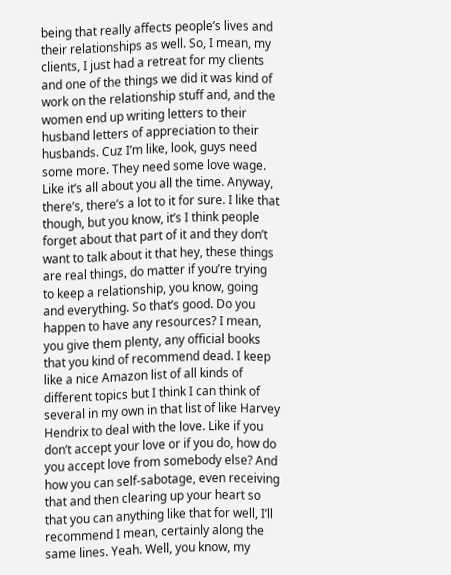being that really affects people’s lives and their relationships as well. So, I mean, my clients, I just had a retreat for my clients and one of the things we did it was kind of work on the relationship stuff and, and the women end up writing letters to their husband letters of appreciation to their husbands. Cuz I’m like, look, guys need some more. They need some love wage. Like it’s all about you all the time. Anyway, there’s, there’s a lot to it for sure. I like that though, but you know, it’s I think people forget about that part of it and they don’t want to talk about it that hey, these things are real things, do matter if you’re trying to keep a relationship, you know, going and everything. So that’s good. Do you happen to have any resources? I mean, you give them plenty, any official books that you kind of recommend dead. I keep like a nice Amazon list of all kinds of different topics but I think I can think of several in my own in that list of like Harvey Hendrix to deal with the love. Like if you don’t accept your love or if you do, how do you accept love from somebody else? And how you can self-sabotage, even receiving that and then clearing up your heart so that you can anything like that for well, I’ll recommend I mean, certainly along the same lines. Yeah. Well, you know, my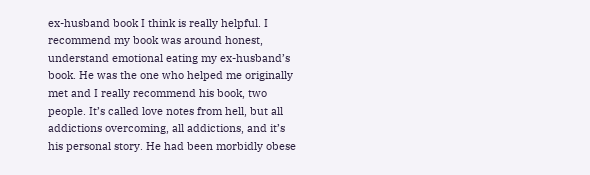ex-husband book I think is really helpful. I recommend my book was around honest, understand emotional eating my ex-husband’s book. He was the one who helped me originally met and I really recommend his book, two people. It’s called love notes from hell, but all addictions overcoming, all addictions, and it’s his personal story. He had been morbidly obese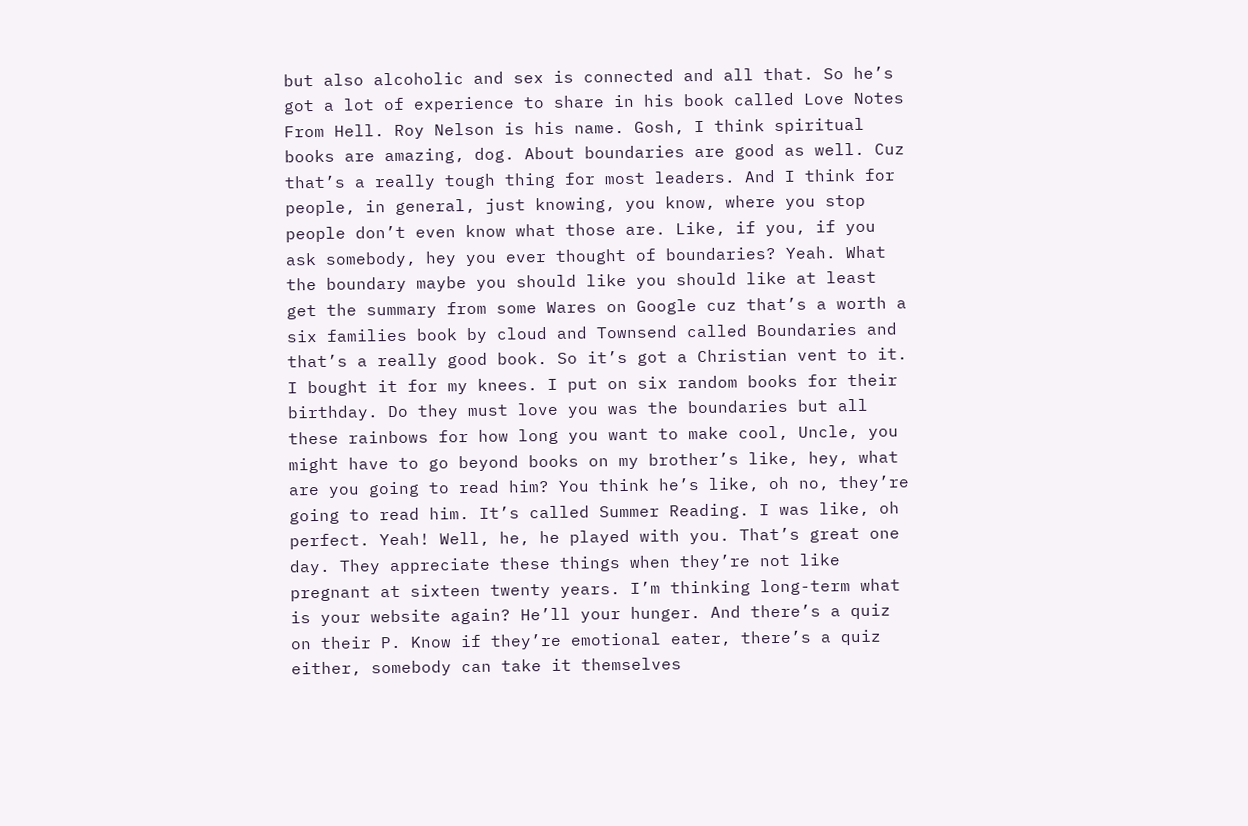but also alcoholic and sex is connected and all that. So he’s got a lot of experience to share in his book called Love Notes From Hell. Roy Nelson is his name. Gosh, I think spiritual books are amazing, dog. About boundaries are good as well. Cuz that’s a really tough thing for most leaders. And I think for people, in general, just knowing, you know, where you stop people don’t even know what those are. Like, if you, if you ask somebody, hey you ever thought of boundaries? Yeah. What the boundary maybe you should like you should like at least get the summary from some Wares on Google cuz that’s a worth a six families book by cloud and Townsend called Boundaries and that’s a really good book. So it’s got a Christian vent to it. I bought it for my knees. I put on six random books for their birthday. Do they must love you was the boundaries but all these rainbows for how long you want to make cool, Uncle, you might have to go beyond books on my brother’s like, hey, what are you going to read him? You think he’s like, oh no, they’re going to read him. It’s called Summer Reading. I was like, oh perfect. Yeah! Well, he, he played with you. That’s great one day. They appreciate these things when they’re not like pregnant at sixteen twenty years. I’m thinking long-term what is your website again? He’ll your hunger. And there’s a quiz on their P. Know if they’re emotional eater, there’s a quiz either, somebody can take it themselves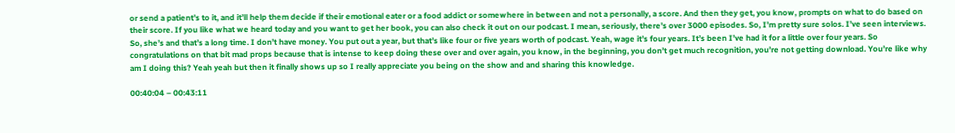or send a patient’s to it, and it’ll help them decide if their emotional eater or a food addict or somewhere in between and not a personally, a score. And then they get, you know, prompts on what to do based on their score. If you like what we heard today and you want to get her book, you can also check it out on our podcast. I mean, seriously, there’s over 3000 episodes. So, I’m pretty sure solos. I’ve seen interviews. So, she’s and that’s a long time. I don’t have money. You put out a year, but that’s like four or five years worth of podcast. Yeah, wage it’s four years. It’s been I’ve had it for a little over four years. So congratulations on that bit mad props because that is intense to keep doing these over and over again, you know, in the beginning, you don’t get much recognition, you’re not getting download. You’re like why am I doing this? Yeah yeah but then it finally shows up so I really appreciate you being on the show and and sharing this knowledge.

00:40:04 – 00:43:11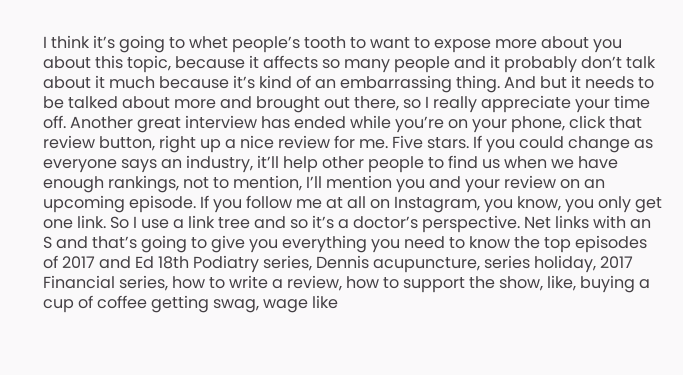I think it’s going to whet people’s tooth to want to expose more about you about this topic, because it affects so many people and it probably don’t talk about it much because it’s kind of an embarrassing thing. And but it needs to be talked about more and brought out there, so I really appreciate your time off. Another great interview has ended while you’re on your phone, click that review button, right up a nice review for me. Five stars. If you could change as everyone says an industry, it’ll help other people to find us when we have enough rankings, not to mention, I’ll mention you and your review on an upcoming episode. If you follow me at all on Instagram, you know, you only get one link. So I use a link tree and so it’s a doctor’s perspective. Net links with an S and that’s going to give you everything you need to know the top episodes of 2017 and Ed 18th Podiatry series, Dennis acupuncture, series holiday, 2017 Financial series, how to write a review, how to support the show, like, buying a cup of coffee getting swag, wage like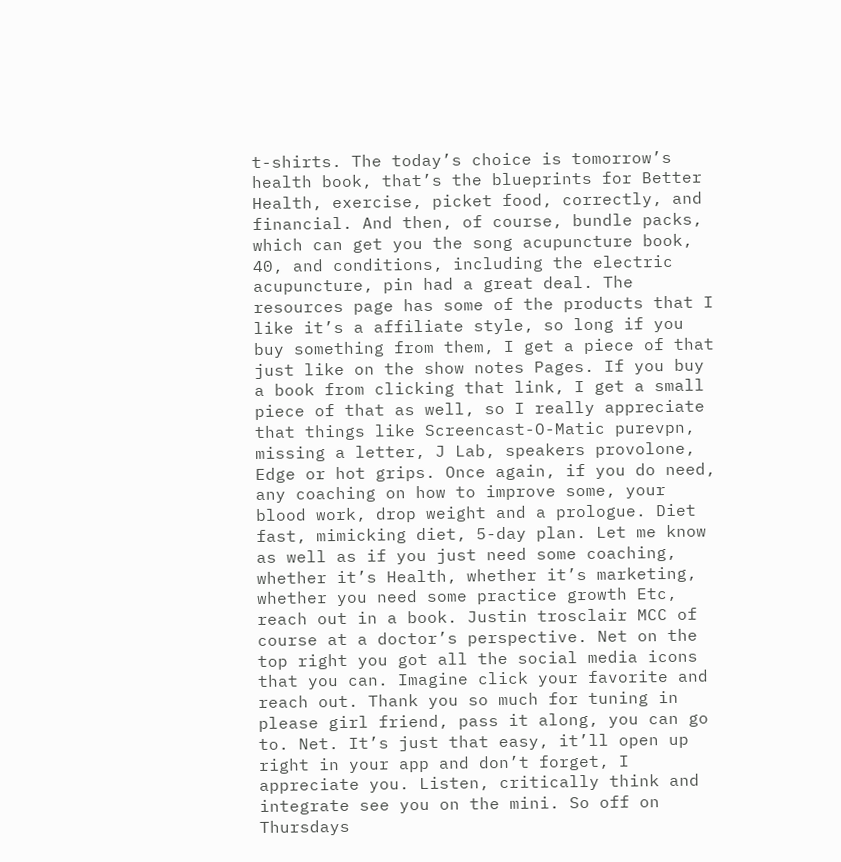t-shirts. The today’s choice is tomorrow’s health book, that’s the blueprints for Better Health, exercise, picket food, correctly, and financial. And then, of course, bundle packs, which can get you the song acupuncture book, 40, and conditions, including the electric acupuncture, pin had a great deal. The resources page has some of the products that I like it’s a affiliate style, so long if you buy something from them, I get a piece of that just like on the show notes Pages. If you buy a book from clicking that link, I get a small piece of that as well, so I really appreciate that things like Screencast-O-Matic purevpn, missing a letter, J Lab, speakers provolone, Edge or hot grips. Once again, if you do need, any coaching on how to improve some, your blood work, drop weight and a prologue. Diet fast, mimicking diet, 5-day plan. Let me know as well as if you just need some coaching, whether it’s Health, whether it’s marketing, whether you need some practice growth Etc, reach out in a book. Justin trosclair MCC of course at a doctor’s perspective. Net on the top right you got all the social media icons that you can. Imagine click your favorite and reach out. Thank you so much for tuning in please girl friend, pass it along, you can go to. Net. It’s just that easy, it’ll open up right in your app and don’t forget, I appreciate you. Listen, critically think and integrate see you on the mini. So off on Thursdays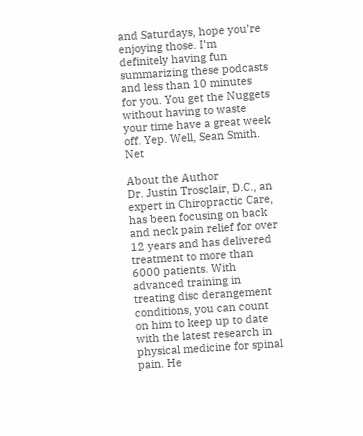and Saturdays, hope you’re enjoying those. I’m definitely having fun summarizing these podcasts and less than 10 minutes for you. You get the Nuggets without having to waste your time have a great week off. Yep. Well, Sean Smith. Net

About the Author
Dr. Justin Trosclair, D.C., an expert in Chiropractic Care, has been focusing on back and neck pain relief for over 12 years and has delivered treatment to more than 6000 patients. With advanced training in treating disc derangement conditions, you can count on him to keep up to date with the latest research in physical medicine for spinal pain. He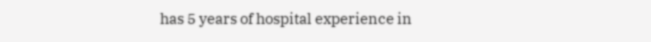has 5 years of hospital experience in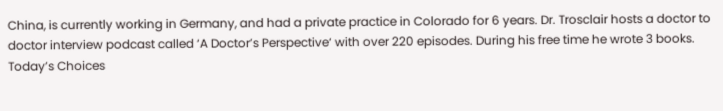China, is currently working in Germany, and had a private practice in Colorado for 6 years. Dr. Trosclair hosts a doctor to doctor interview podcast called ‘A Doctor’s Perspective‘ with over 220 episodes. During his free time he wrote 3 books. Today’s Choices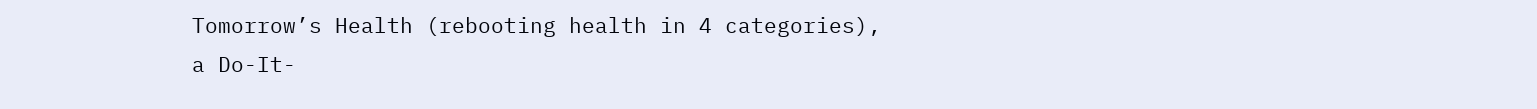Tomorrow’s Health (rebooting health in 4 categories), a Do-It-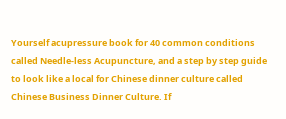Yourself acupressure book for 40 common conditions called Needle-less Acupuncture, and a step by step guide to look like a local for Chinese dinner culture called Chinese Business Dinner Culture. If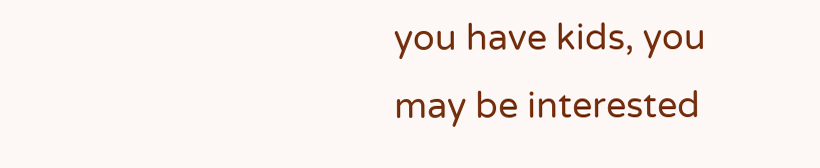you have kids, you may be interested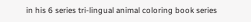in his 6 series tri-lingual animal coloring book series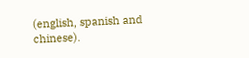(english, spanish and chinese).